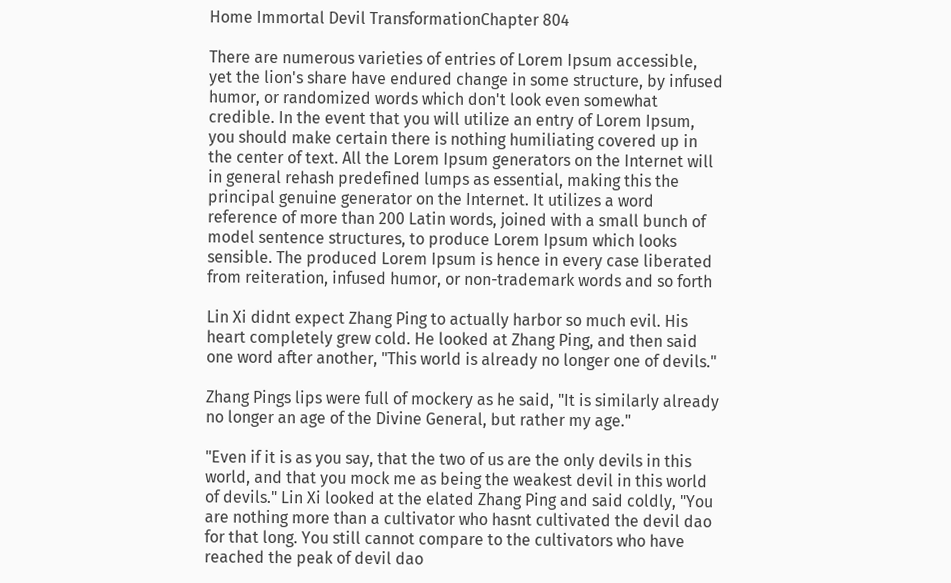Home Immortal Devil TransformationChapter 804

There are numerous varieties of entries of Lorem Ipsum accessible, yet the lion's share have endured change in some structure, by infused humor, or randomized words which don't look even somewhat credible. In the event that you will utilize an entry of Lorem Ipsum, you should make certain there is nothing humiliating covered up in the center of text. All the Lorem Ipsum generators on the Internet will in general rehash predefined lumps as essential, making this the principal genuine generator on the Internet. It utilizes a word reference of more than 200 Latin words, joined with a small bunch of model sentence structures, to produce Lorem Ipsum which looks sensible. The produced Lorem Ipsum is hence in every case liberated from reiteration, infused humor, or non-trademark words and so forth

Lin Xi didnt expect Zhang Ping to actually harbor so much evil. His heart completely grew cold. He looked at Zhang Ping, and then said one word after another, "This world is already no longer one of devils."

Zhang Pings lips were full of mockery as he said, "It is similarly already no longer an age of the Divine General, but rather my age."

"Even if it is as you say, that the two of us are the only devils in this world, and that you mock me as being the weakest devil in this world of devils." Lin Xi looked at the elated Zhang Ping and said coldly, "You are nothing more than a cultivator who hasnt cultivated the devil dao for that long. You still cannot compare to the cultivators who have reached the peak of devil dao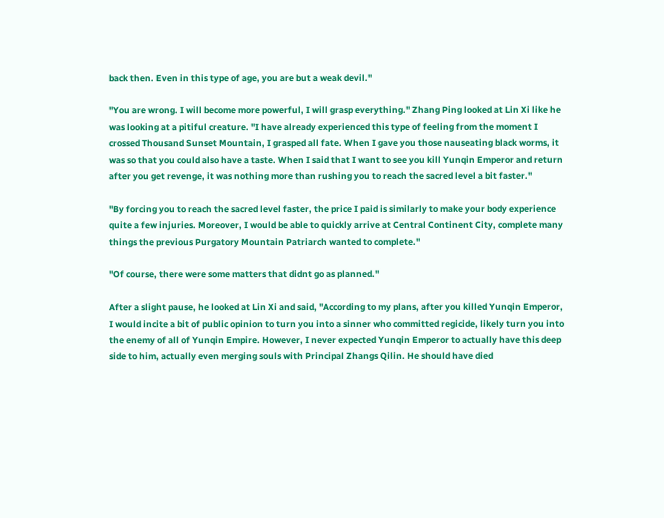back then. Even in this type of age, you are but a weak devil."

"You are wrong. I will become more powerful, I will grasp everything." Zhang Ping looked at Lin Xi like he was looking at a pitiful creature. "I have already experienced this type of feeling from the moment I crossed Thousand Sunset Mountain, I grasped all fate. When I gave you those nauseating black worms, it was so that you could also have a taste. When I said that I want to see you kill Yunqin Emperor and return after you get revenge, it was nothing more than rushing you to reach the sacred level a bit faster."

"By forcing you to reach the sacred level faster, the price I paid is similarly to make your body experience quite a few injuries. Moreover, I would be able to quickly arrive at Central Continent City, complete many things the previous Purgatory Mountain Patriarch wanted to complete."

"Of course, there were some matters that didnt go as planned."

After a slight pause, he looked at Lin Xi and said, "According to my plans, after you killed Yunqin Emperor, I would incite a bit of public opinion to turn you into a sinner who committed regicide, likely turn you into the enemy of all of Yunqin Empire. However, I never expected Yunqin Emperor to actually have this deep side to him, actually even merging souls with Principal Zhangs Qilin. He should have died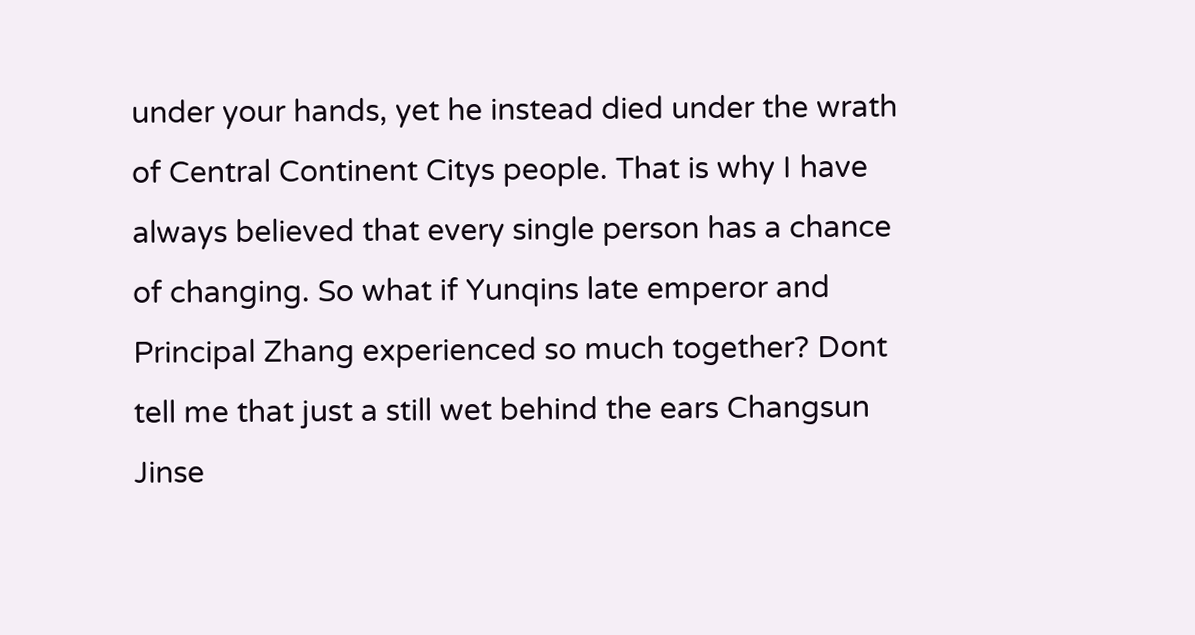under your hands, yet he instead died under the wrath of Central Continent Citys people. That is why I have always believed that every single person has a chance of changing. So what if Yunqins late emperor and Principal Zhang experienced so much together? Dont tell me that just a still wet behind the ears Changsun Jinse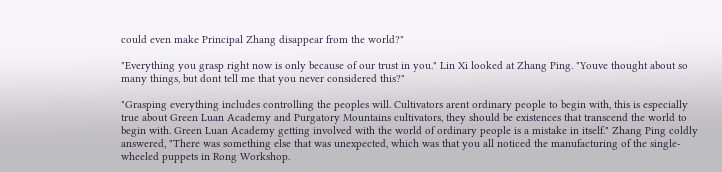could even make Principal Zhang disappear from the world?"

"Everything you grasp right now is only because of our trust in you." Lin Xi looked at Zhang Ping. "Youve thought about so many things, but dont tell me that you never considered this?"

"Grasping everything includes controlling the peoples will. Cultivators arent ordinary people to begin with, this is especially true about Green Luan Academy and Purgatory Mountains cultivators, they should be existences that transcend the world to begin with. Green Luan Academy getting involved with the world of ordinary people is a mistake in itself." Zhang Ping coldly answered, "There was something else that was unexpected, which was that you all noticed the manufacturing of the single-wheeled puppets in Rong Workshop.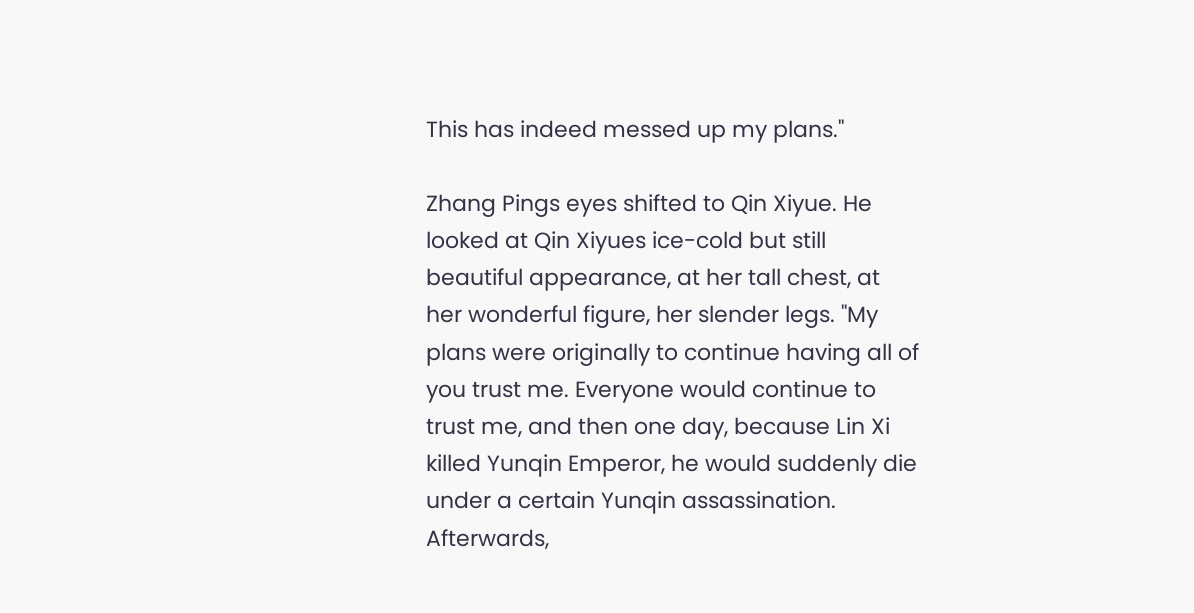This has indeed messed up my plans."

Zhang Pings eyes shifted to Qin Xiyue. He looked at Qin Xiyues ice-cold but still beautiful appearance, at her tall chest, at her wonderful figure, her slender legs. "My plans were originally to continue having all of you trust me. Everyone would continue to trust me, and then one day, because Lin Xi killed Yunqin Emperor, he would suddenly die under a certain Yunqin assassination. Afterwards,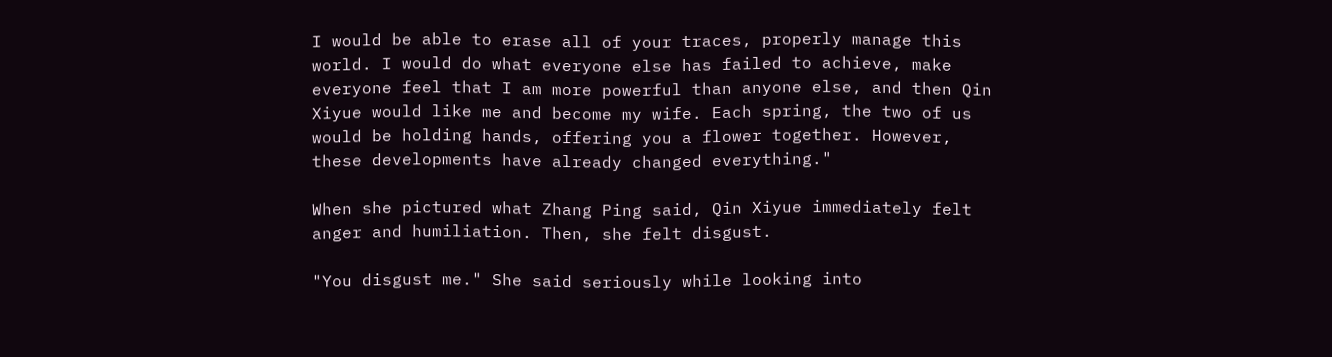I would be able to erase all of your traces, properly manage this world. I would do what everyone else has failed to achieve, make everyone feel that I am more powerful than anyone else, and then Qin Xiyue would like me and become my wife. Each spring, the two of us would be holding hands, offering you a flower together. However, these developments have already changed everything."

When she pictured what Zhang Ping said, Qin Xiyue immediately felt anger and humiliation. Then, she felt disgust.

"You disgust me." She said seriously while looking into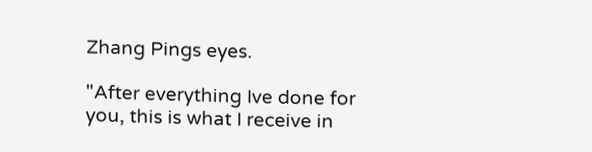Zhang Pings eyes.

"After everything Ive done for you, this is what I receive in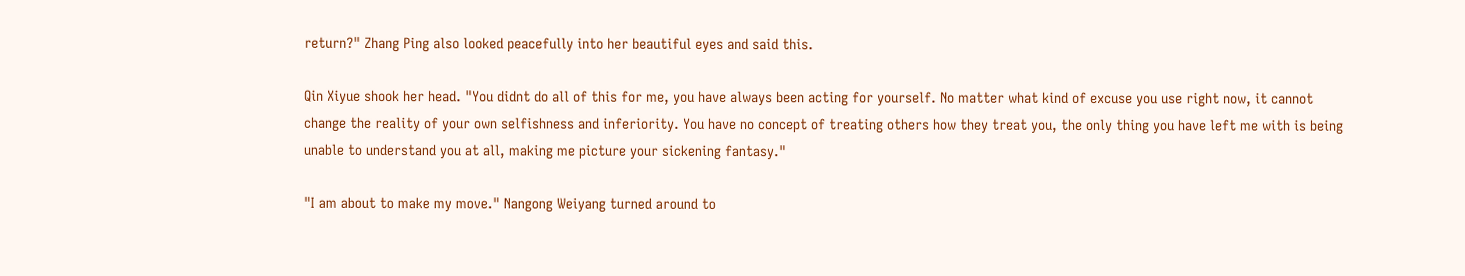return?" Zhang Ping also looked peacefully into her beautiful eyes and said this.

Qin Xiyue shook her head. "You didnt do all of this for me, you have always been acting for yourself. No matter what kind of excuse you use right now, it cannot change the reality of your own selfishness and inferiority. You have no concept of treating others how they treat you, the only thing you have left me with is being unable to understand you at all, making me picture your sickening fantasy."

"I am about to make my move." Nangong Weiyang turned around to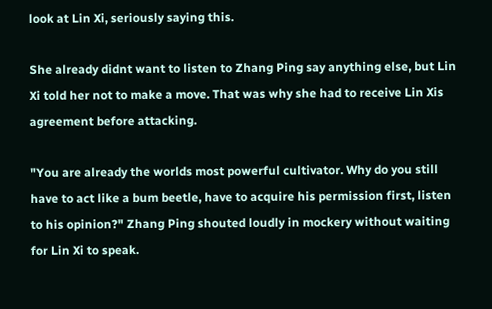look at Lin Xi, seriously saying this.

She already didnt want to listen to Zhang Ping say anything else, but Lin Xi told her not to make a move. That was why she had to receive Lin Xis agreement before attacking.

"You are already the worlds most powerful cultivator. Why do you still have to act like a bum beetle, have to acquire his permission first, listen to his opinion?" Zhang Ping shouted loudly in mockery without waiting for Lin Xi to speak.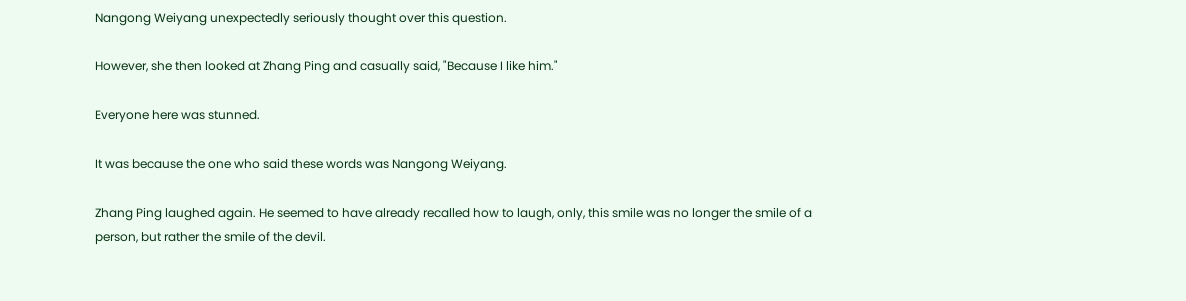Nangong Weiyang unexpectedly seriously thought over this question.

However, she then looked at Zhang Ping and casually said, "Because I like him."

Everyone here was stunned.

It was because the one who said these words was Nangong Weiyang.

Zhang Ping laughed again. He seemed to have already recalled how to laugh, only, this smile was no longer the smile of a person, but rather the smile of the devil.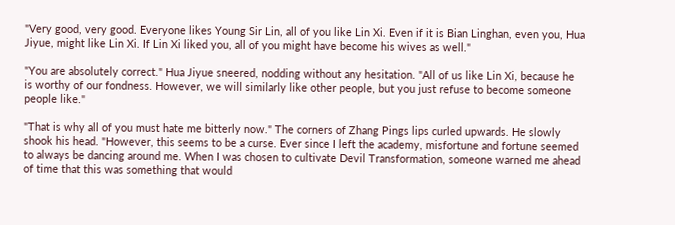"Very good, very good. Everyone likes Young Sir Lin, all of you like Lin Xi. Even if it is Bian Linghan, even you, Hua Jiyue, might like Lin Xi. If Lin Xi liked you, all of you might have become his wives as well."

"You are absolutely correct." Hua Jiyue sneered, nodding without any hesitation. "All of us like Lin Xi, because he is worthy of our fondness. However, we will similarly like other people, but you just refuse to become someone people like."

"That is why all of you must hate me bitterly now." The corners of Zhang Pings lips curled upwards. He slowly shook his head. "However, this seems to be a curse. Ever since I left the academy, misfortune and fortune seemed to always be dancing around me. When I was chosen to cultivate Devil Transformation, someone warned me ahead of time that this was something that would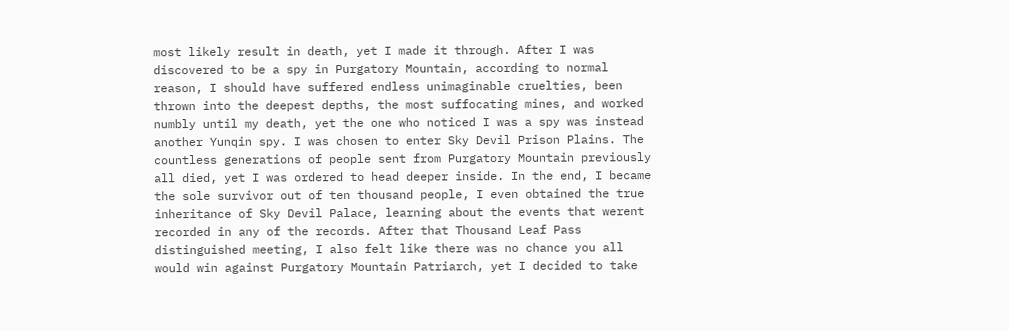most likely result in death, yet I made it through. After I was discovered to be a spy in Purgatory Mountain, according to normal reason, I should have suffered endless unimaginable cruelties, been thrown into the deepest depths, the most suffocating mines, and worked numbly until my death, yet the one who noticed I was a spy was instead another Yunqin spy. I was chosen to enter Sky Devil Prison Plains. The countless generations of people sent from Purgatory Mountain previously all died, yet I was ordered to head deeper inside. In the end, I became the sole survivor out of ten thousand people, I even obtained the true inheritance of Sky Devil Palace, learning about the events that werent recorded in any of the records. After that Thousand Leaf Pass distinguished meeting, I also felt like there was no chance you all would win against Purgatory Mountain Patriarch, yet I decided to take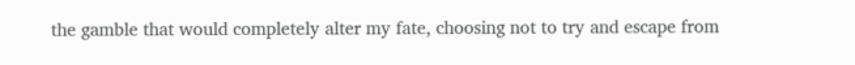the gamble that would completely alter my fate, choosing not to try and escape from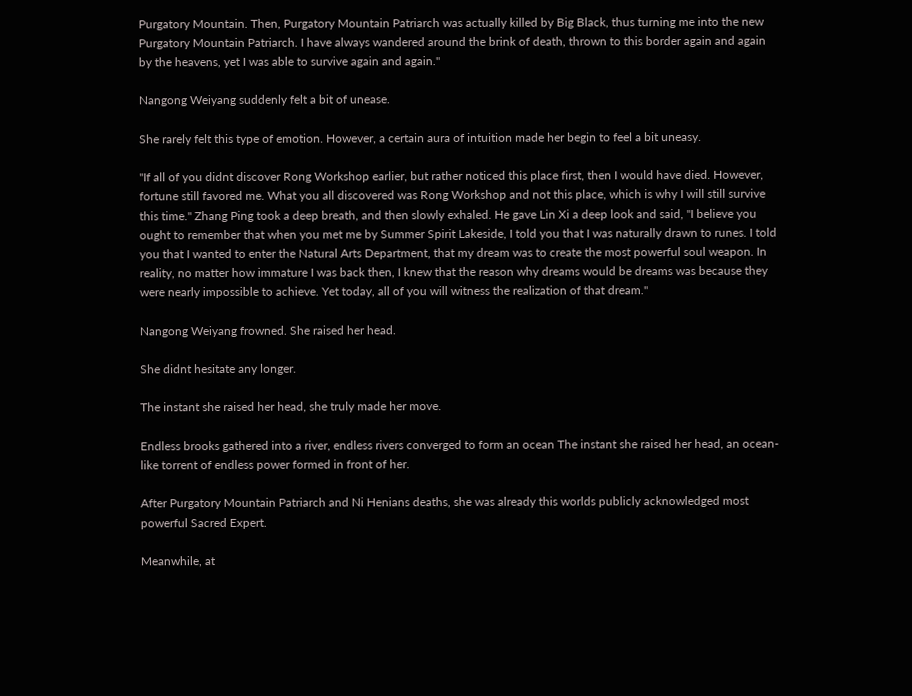Purgatory Mountain. Then, Purgatory Mountain Patriarch was actually killed by Big Black, thus turning me into the new Purgatory Mountain Patriarch. I have always wandered around the brink of death, thrown to this border again and again by the heavens, yet I was able to survive again and again."

Nangong Weiyang suddenly felt a bit of unease.

She rarely felt this type of emotion. However, a certain aura of intuition made her begin to feel a bit uneasy.

"If all of you didnt discover Rong Workshop earlier, but rather noticed this place first, then I would have died. However, fortune still favored me. What you all discovered was Rong Workshop and not this place, which is why I will still survive this time." Zhang Ping took a deep breath, and then slowly exhaled. He gave Lin Xi a deep look and said, "I believe you ought to remember that when you met me by Summer Spirit Lakeside, I told you that I was naturally drawn to runes. I told you that I wanted to enter the Natural Arts Department, that my dream was to create the most powerful soul weapon. In reality, no matter how immature I was back then, I knew that the reason why dreams would be dreams was because they were nearly impossible to achieve. Yet today, all of you will witness the realization of that dream."

Nangong Weiyang frowned. She raised her head.

She didnt hesitate any longer.

The instant she raised her head, she truly made her move.

Endless brooks gathered into a river, endless rivers converged to form an ocean The instant she raised her head, an ocean-like torrent of endless power formed in front of her.

After Purgatory Mountain Patriarch and Ni Henians deaths, she was already this worlds publicly acknowledged most powerful Sacred Expert.

Meanwhile, at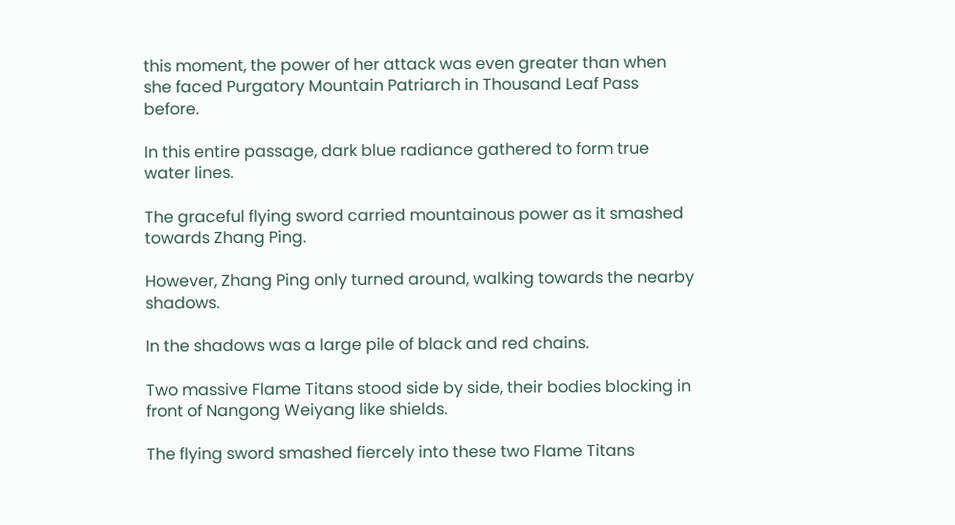this moment, the power of her attack was even greater than when she faced Purgatory Mountain Patriarch in Thousand Leaf Pass before.

In this entire passage, dark blue radiance gathered to form true water lines.

The graceful flying sword carried mountainous power as it smashed towards Zhang Ping.

However, Zhang Ping only turned around, walking towards the nearby shadows.

In the shadows was a large pile of black and red chains.

Two massive Flame Titans stood side by side, their bodies blocking in front of Nangong Weiyang like shields.

The flying sword smashed fiercely into these two Flame Titans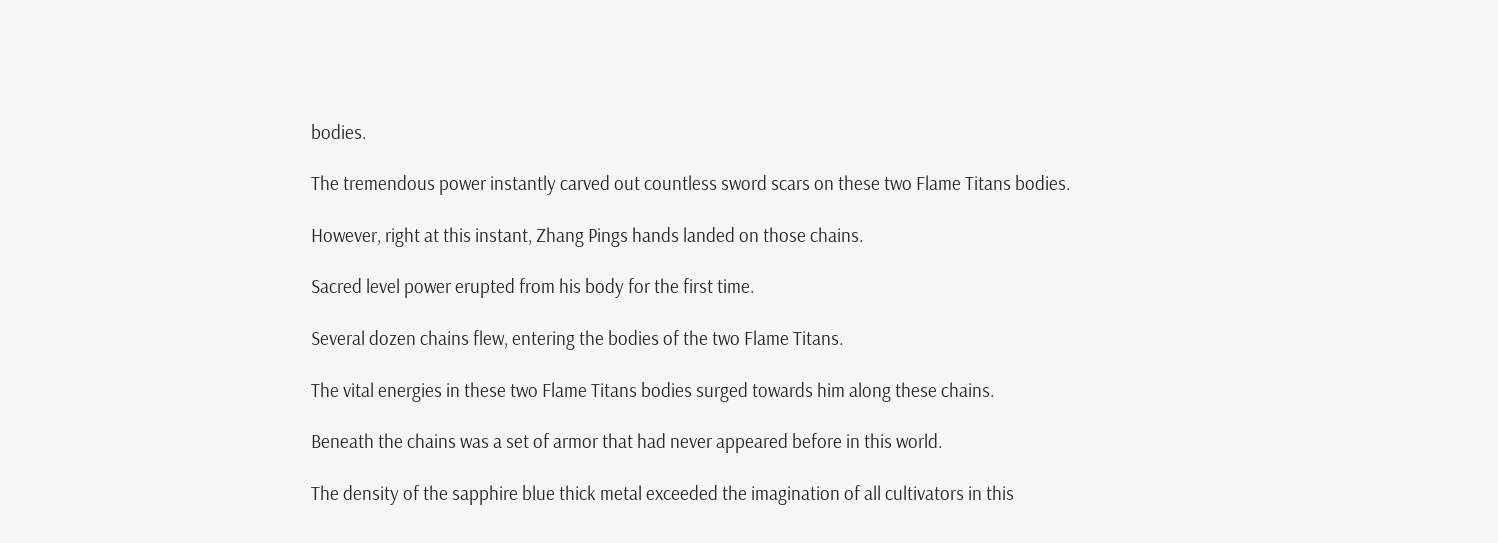bodies.

The tremendous power instantly carved out countless sword scars on these two Flame Titans bodies.

However, right at this instant, Zhang Pings hands landed on those chains.

Sacred level power erupted from his body for the first time.

Several dozen chains flew, entering the bodies of the two Flame Titans.

The vital energies in these two Flame Titans bodies surged towards him along these chains.

Beneath the chains was a set of armor that had never appeared before in this world.

The density of the sapphire blue thick metal exceeded the imagination of all cultivators in this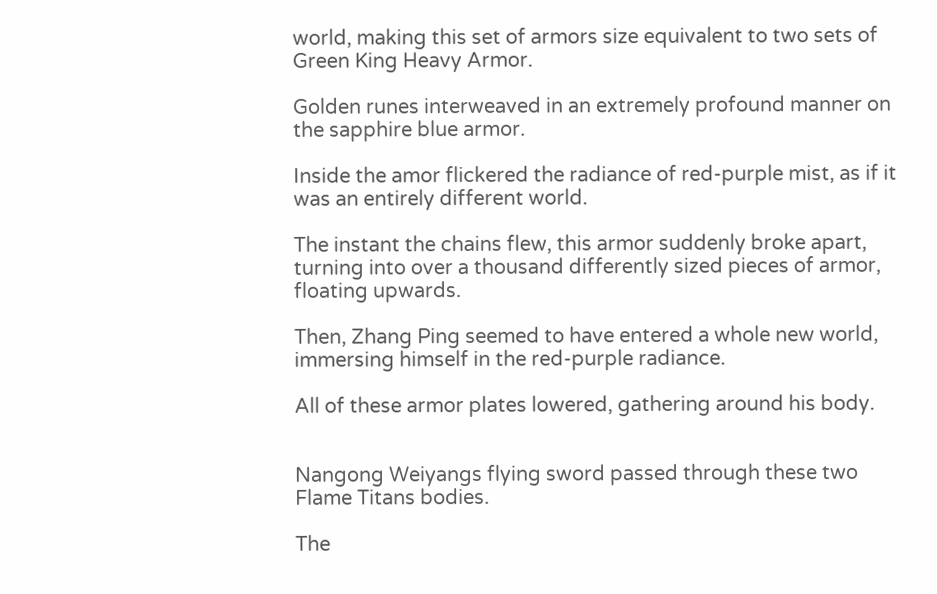world, making this set of armors size equivalent to two sets of Green King Heavy Armor.

Golden runes interweaved in an extremely profound manner on the sapphire blue armor.

Inside the amor flickered the radiance of red-purple mist, as if it was an entirely different world.

The instant the chains flew, this armor suddenly broke apart, turning into over a thousand differently sized pieces of armor, floating upwards.

Then, Zhang Ping seemed to have entered a whole new world, immersing himself in the red-purple radiance.

All of these armor plates lowered, gathering around his body.


Nangong Weiyangs flying sword passed through these two Flame Titans bodies.

The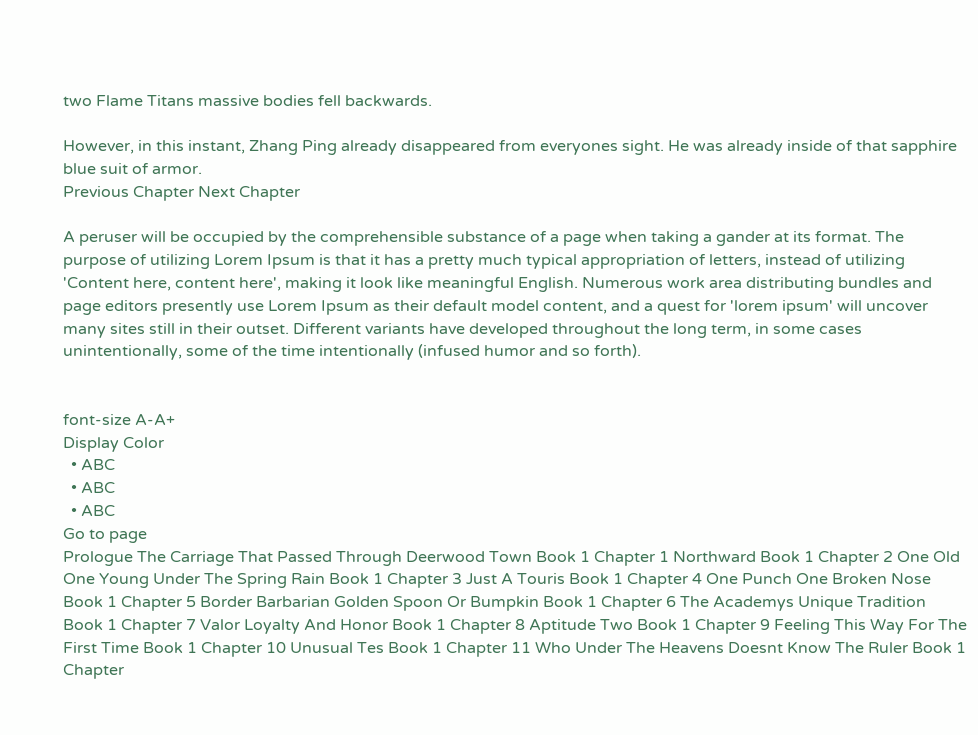two Flame Titans massive bodies fell backwards.

However, in this instant, Zhang Ping already disappeared from everyones sight. He was already inside of that sapphire blue suit of armor.
Previous Chapter Next Chapter

A peruser will be occupied by the comprehensible substance of a page when taking a gander at its format. The purpose of utilizing Lorem Ipsum is that it has a pretty much typical appropriation of letters, instead of utilizing 'Content here, content here', making it look like meaningful English. Numerous work area distributing bundles and page editors presently use Lorem Ipsum as their default model content, and a quest for 'lorem ipsum' will uncover many sites still in their outset. Different variants have developed throughout the long term, in some cases unintentionally, some of the time intentionally (infused humor and so forth).


font-size A-A+
Display Color
  • ABC
  • ABC
  • ABC
Go to page
Prologue The Carriage That Passed Through Deerwood Town Book 1 Chapter 1 Northward Book 1 Chapter 2 One Old One Young Under The Spring Rain Book 1 Chapter 3 Just A Touris Book 1 Chapter 4 One Punch One Broken Nose Book 1 Chapter 5 Border Barbarian Golden Spoon Or Bumpkin Book 1 Chapter 6 The Academys Unique Tradition Book 1 Chapter 7 Valor Loyalty And Honor Book 1 Chapter 8 Aptitude Two Book 1 Chapter 9 Feeling This Way For The First Time Book 1 Chapter 10 Unusual Tes Book 1 Chapter 11 Who Under The Heavens Doesnt Know The Ruler Book 1 Chapter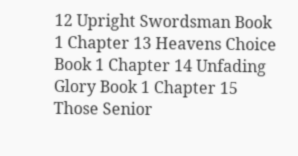12 Upright Swordsman Book 1 Chapter 13 Heavens Choice Book 1 Chapter 14 Unfading Glory Book 1 Chapter 15 Those Senior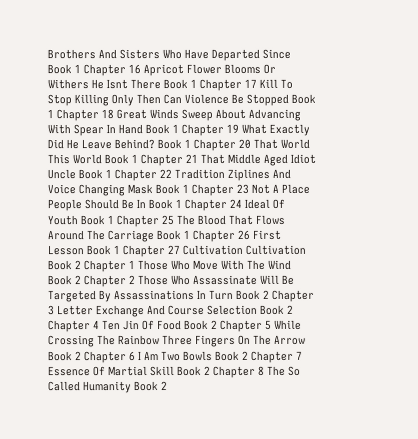Brothers And Sisters Who Have Departed Since Book 1 Chapter 16 Apricot Flower Blooms Or Withers He Isnt There Book 1 Chapter 17 Kill To Stop Killing Only Then Can Violence Be Stopped Book 1 Chapter 18 Great Winds Sweep About Advancing With Spear In Hand Book 1 Chapter 19 What Exactly Did He Leave Behind? Book 1 Chapter 20 That World This World Book 1 Chapter 21 That Middle Aged Idiot Uncle Book 1 Chapter 22 Tradition Ziplines And Voice Changing Mask Book 1 Chapter 23 Not A Place People Should Be In Book 1 Chapter 24 Ideal Of Youth Book 1 Chapter 25 The Blood That Flows Around The Carriage Book 1 Chapter 26 First Lesson Book 1 Chapter 27 Cultivation Cultivation Book 2 Chapter 1 Those Who Move With The Wind Book 2 Chapter 2 Those Who Assassinate Will Be Targeted By Assassinations In Turn Book 2 Chapter 3 Letter Exchange And Course Selection Book 2 Chapter 4 Ten Jin Of Food Book 2 Chapter 5 While Crossing The Rainbow Three Fingers On The Arrow Book 2 Chapter 6 I Am Two Bowls Book 2 Chapter 7 Essence Of Martial Skill Book 2 Chapter 8 The So Called Humanity Book 2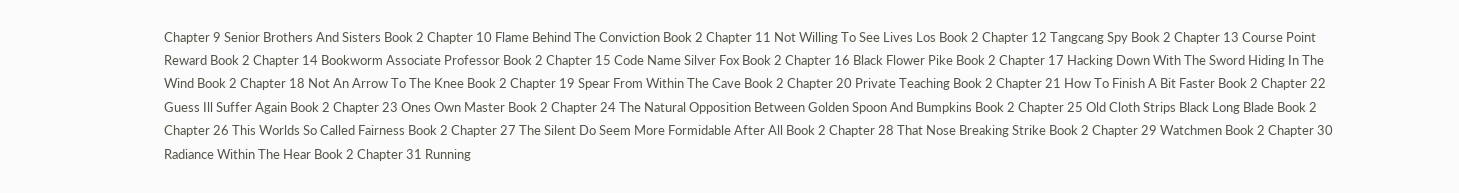Chapter 9 Senior Brothers And Sisters Book 2 Chapter 10 Flame Behind The Conviction Book 2 Chapter 11 Not Willing To See Lives Los Book 2 Chapter 12 Tangcang Spy Book 2 Chapter 13 Course Point Reward Book 2 Chapter 14 Bookworm Associate Professor Book 2 Chapter 15 Code Name Silver Fox Book 2 Chapter 16 Black Flower Pike Book 2 Chapter 17 Hacking Down With The Sword Hiding In The Wind Book 2 Chapter 18 Not An Arrow To The Knee Book 2 Chapter 19 Spear From Within The Cave Book 2 Chapter 20 Private Teaching Book 2 Chapter 21 How To Finish A Bit Faster Book 2 Chapter 22 Guess Ill Suffer Again Book 2 Chapter 23 Ones Own Master Book 2 Chapter 24 The Natural Opposition Between Golden Spoon And Bumpkins Book 2 Chapter 25 Old Cloth Strips Black Long Blade Book 2 Chapter 26 This Worlds So Called Fairness Book 2 Chapter 27 The Silent Do Seem More Formidable After All Book 2 Chapter 28 That Nose Breaking Strike Book 2 Chapter 29 Watchmen Book 2 Chapter 30 Radiance Within The Hear Book 2 Chapter 31 Running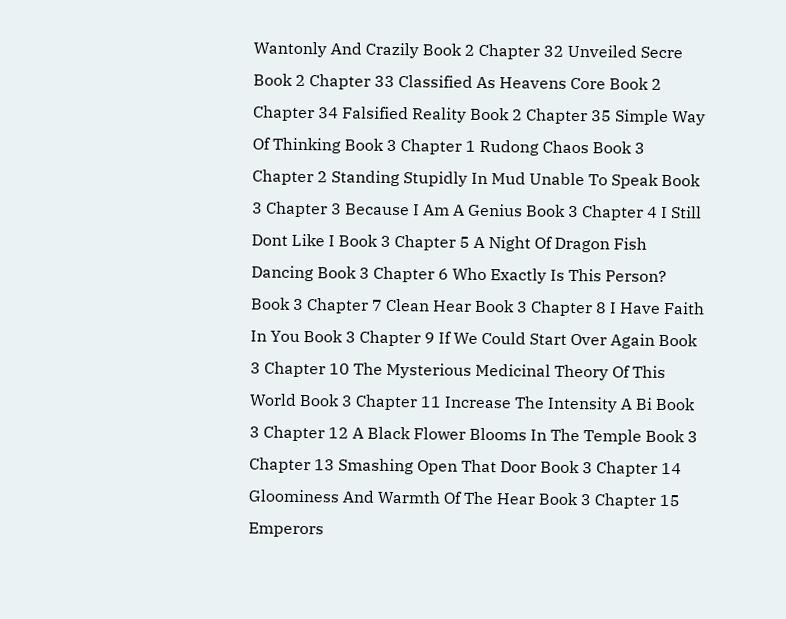Wantonly And Crazily Book 2 Chapter 32 Unveiled Secre Book 2 Chapter 33 Classified As Heavens Core Book 2 Chapter 34 Falsified Reality Book 2 Chapter 35 Simple Way Of Thinking Book 3 Chapter 1 Rudong Chaos Book 3 Chapter 2 Standing Stupidly In Mud Unable To Speak Book 3 Chapter 3 Because I Am A Genius Book 3 Chapter 4 I Still Dont Like I Book 3 Chapter 5 A Night Of Dragon Fish Dancing Book 3 Chapter 6 Who Exactly Is This Person? Book 3 Chapter 7 Clean Hear Book 3 Chapter 8 I Have Faith In You Book 3 Chapter 9 If We Could Start Over Again Book 3 Chapter 10 The Mysterious Medicinal Theory Of This World Book 3 Chapter 11 Increase The Intensity A Bi Book 3 Chapter 12 A Black Flower Blooms In The Temple Book 3 Chapter 13 Smashing Open That Door Book 3 Chapter 14 Gloominess And Warmth Of The Hear Book 3 Chapter 15 Emperors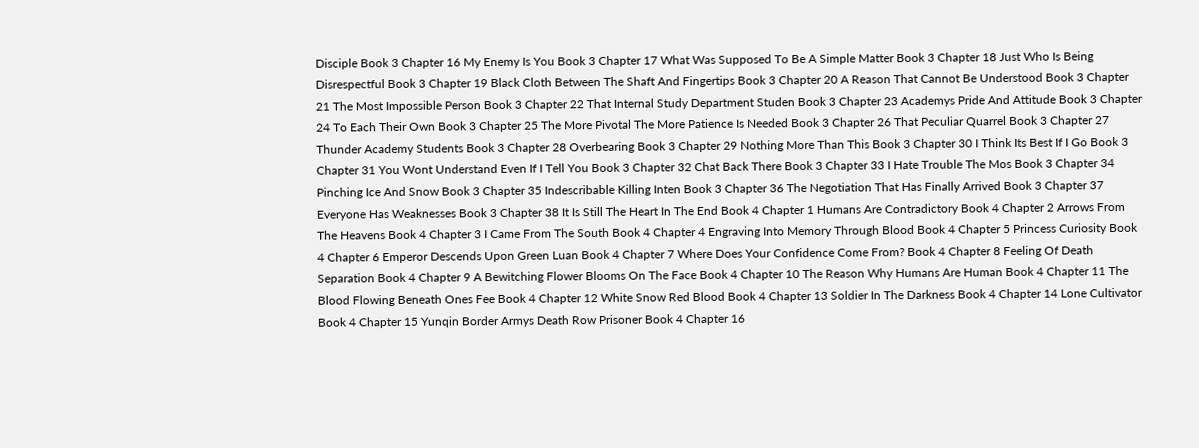Disciple Book 3 Chapter 16 My Enemy Is You Book 3 Chapter 17 What Was Supposed To Be A Simple Matter Book 3 Chapter 18 Just Who Is Being Disrespectful Book 3 Chapter 19 Black Cloth Between The Shaft And Fingertips Book 3 Chapter 20 A Reason That Cannot Be Understood Book 3 Chapter 21 The Most Impossible Person Book 3 Chapter 22 That Internal Study Department Studen Book 3 Chapter 23 Academys Pride And Attitude Book 3 Chapter 24 To Each Their Own Book 3 Chapter 25 The More Pivotal The More Patience Is Needed Book 3 Chapter 26 That Peculiar Quarrel Book 3 Chapter 27 Thunder Academy Students Book 3 Chapter 28 Overbearing Book 3 Chapter 29 Nothing More Than This Book 3 Chapter 30 I Think Its Best If I Go Book 3 Chapter 31 You Wont Understand Even If I Tell You Book 3 Chapter 32 Chat Back There Book 3 Chapter 33 I Hate Trouble The Mos Book 3 Chapter 34 Pinching Ice And Snow Book 3 Chapter 35 Indescribable Killing Inten Book 3 Chapter 36 The Negotiation That Has Finally Arrived Book 3 Chapter 37 Everyone Has Weaknesses Book 3 Chapter 38 It Is Still The Heart In The End Book 4 Chapter 1 Humans Are Contradictory Book 4 Chapter 2 Arrows From The Heavens Book 4 Chapter 3 I Came From The South Book 4 Chapter 4 Engraving Into Memory Through Blood Book 4 Chapter 5 Princess Curiosity Book 4 Chapter 6 Emperor Descends Upon Green Luan Book 4 Chapter 7 Where Does Your Confidence Come From? Book 4 Chapter 8 Feeling Of Death Separation Book 4 Chapter 9 A Bewitching Flower Blooms On The Face Book 4 Chapter 10 The Reason Why Humans Are Human Book 4 Chapter 11 The Blood Flowing Beneath Ones Fee Book 4 Chapter 12 White Snow Red Blood Book 4 Chapter 13 Soldier In The Darkness Book 4 Chapter 14 Lone Cultivator Book 4 Chapter 15 Yunqin Border Armys Death Row Prisoner Book 4 Chapter 16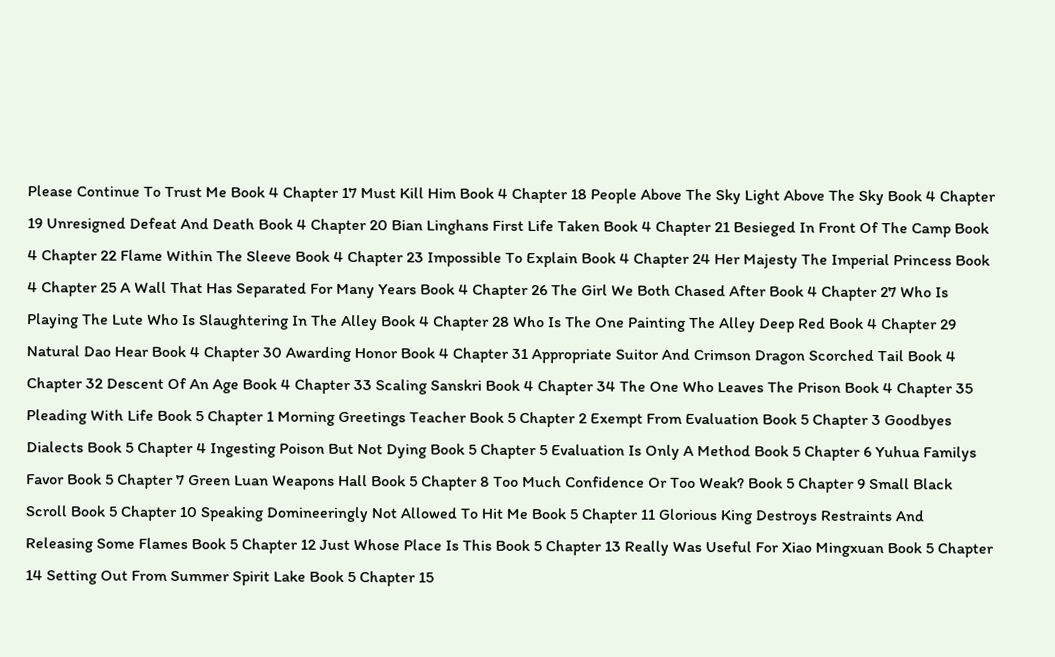Please Continue To Trust Me Book 4 Chapter 17 Must Kill Him Book 4 Chapter 18 People Above The Sky Light Above The Sky Book 4 Chapter 19 Unresigned Defeat And Death Book 4 Chapter 20 Bian Linghans First Life Taken Book 4 Chapter 21 Besieged In Front Of The Camp Book 4 Chapter 22 Flame Within The Sleeve Book 4 Chapter 23 Impossible To Explain Book 4 Chapter 24 Her Majesty The Imperial Princess Book 4 Chapter 25 A Wall That Has Separated For Many Years Book 4 Chapter 26 The Girl We Both Chased After Book 4 Chapter 27 Who Is Playing The Lute Who Is Slaughtering In The Alley Book 4 Chapter 28 Who Is The One Painting The Alley Deep Red Book 4 Chapter 29 Natural Dao Hear Book 4 Chapter 30 Awarding Honor Book 4 Chapter 31 Appropriate Suitor And Crimson Dragon Scorched Tail Book 4 Chapter 32 Descent Of An Age Book 4 Chapter 33 Scaling Sanskri Book 4 Chapter 34 The One Who Leaves The Prison Book 4 Chapter 35 Pleading With Life Book 5 Chapter 1 Morning Greetings Teacher Book 5 Chapter 2 Exempt From Evaluation Book 5 Chapter 3 Goodbyes Dialects Book 5 Chapter 4 Ingesting Poison But Not Dying Book 5 Chapter 5 Evaluation Is Only A Method Book 5 Chapter 6 Yuhua Familys Favor Book 5 Chapter 7 Green Luan Weapons Hall Book 5 Chapter 8 Too Much Confidence Or Too Weak? Book 5 Chapter 9 Small Black Scroll Book 5 Chapter 10 Speaking Domineeringly Not Allowed To Hit Me Book 5 Chapter 11 Glorious King Destroys Restraints And Releasing Some Flames Book 5 Chapter 12 Just Whose Place Is This Book 5 Chapter 13 Really Was Useful For Xiao Mingxuan Book 5 Chapter 14 Setting Out From Summer Spirit Lake Book 5 Chapter 15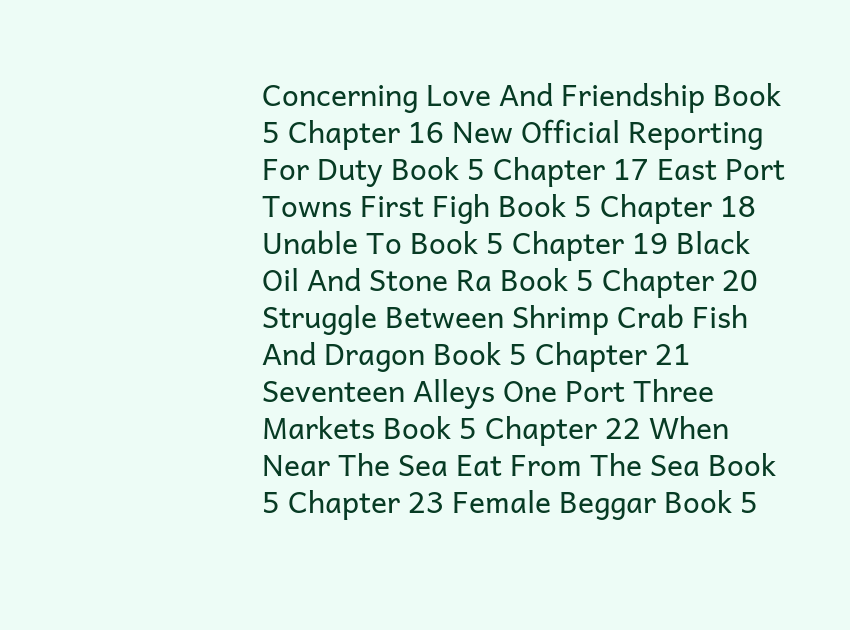Concerning Love And Friendship Book 5 Chapter 16 New Official Reporting For Duty Book 5 Chapter 17 East Port Towns First Figh Book 5 Chapter 18 Unable To Book 5 Chapter 19 Black Oil And Stone Ra Book 5 Chapter 20 Struggle Between Shrimp Crab Fish And Dragon Book 5 Chapter 21 Seventeen Alleys One Port Three Markets Book 5 Chapter 22 When Near The Sea Eat From The Sea Book 5 Chapter 23 Female Beggar Book 5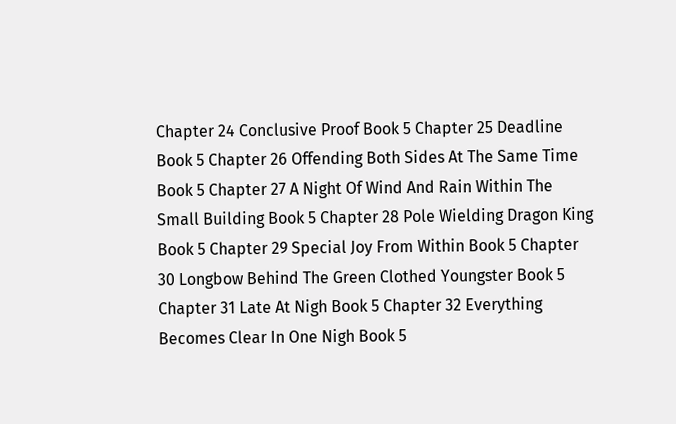Chapter 24 Conclusive Proof Book 5 Chapter 25 Deadline Book 5 Chapter 26 Offending Both Sides At The Same Time Book 5 Chapter 27 A Night Of Wind And Rain Within The Small Building Book 5 Chapter 28 Pole Wielding Dragon King Book 5 Chapter 29 Special Joy From Within Book 5 Chapter 30 Longbow Behind The Green Clothed Youngster Book 5 Chapter 31 Late At Nigh Book 5 Chapter 32 Everything Becomes Clear In One Nigh Book 5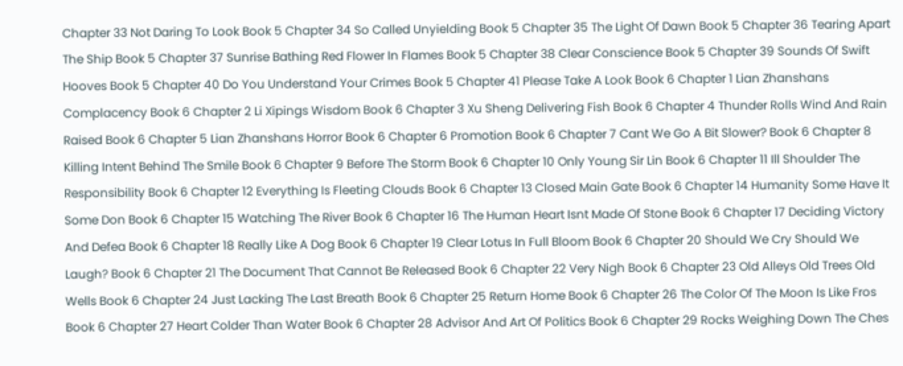Chapter 33 Not Daring To Look Book 5 Chapter 34 So Called Unyielding Book 5 Chapter 35 The Light Of Dawn Book 5 Chapter 36 Tearing Apart The Ship Book 5 Chapter 37 Sunrise Bathing Red Flower In Flames Book 5 Chapter 38 Clear Conscience Book 5 Chapter 39 Sounds Of Swift Hooves Book 5 Chapter 40 Do You Understand Your Crimes Book 5 Chapter 41 Please Take A Look Book 6 Chapter 1 Lian Zhanshans Complacency Book 6 Chapter 2 Li Xipings Wisdom Book 6 Chapter 3 Xu Sheng Delivering Fish Book 6 Chapter 4 Thunder Rolls Wind And Rain Raised Book 6 Chapter 5 Lian Zhanshans Horror Book 6 Chapter 6 Promotion Book 6 Chapter 7 Cant We Go A Bit Slower? Book 6 Chapter 8 Killing Intent Behind The Smile Book 6 Chapter 9 Before The Storm Book 6 Chapter 10 Only Young Sir Lin Book 6 Chapter 11 Ill Shoulder The Responsibility Book 6 Chapter 12 Everything Is Fleeting Clouds Book 6 Chapter 13 Closed Main Gate Book 6 Chapter 14 Humanity Some Have It Some Don Book 6 Chapter 15 Watching The River Book 6 Chapter 16 The Human Heart Isnt Made Of Stone Book 6 Chapter 17 Deciding Victory And Defea Book 6 Chapter 18 Really Like A Dog Book 6 Chapter 19 Clear Lotus In Full Bloom Book 6 Chapter 20 Should We Cry Should We Laugh? Book 6 Chapter 21 The Document That Cannot Be Released Book 6 Chapter 22 Very Nigh Book 6 Chapter 23 Old Alleys Old Trees Old Wells Book 6 Chapter 24 Just Lacking The Last Breath Book 6 Chapter 25 Return Home Book 6 Chapter 26 The Color Of The Moon Is Like Fros Book 6 Chapter 27 Heart Colder Than Water Book 6 Chapter 28 Advisor And Art Of Politics Book 6 Chapter 29 Rocks Weighing Down The Ches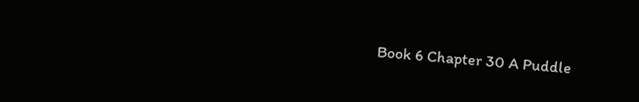Book 6 Chapter 30 A Puddle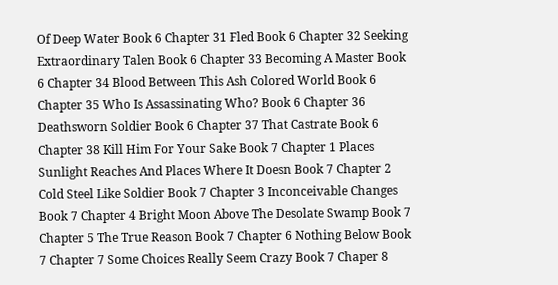Of Deep Water Book 6 Chapter 31 Fled Book 6 Chapter 32 Seeking Extraordinary Talen Book 6 Chapter 33 Becoming A Master Book 6 Chapter 34 Blood Between This Ash Colored World Book 6 Chapter 35 Who Is Assassinating Who? Book 6 Chapter 36 Deathsworn Soldier Book 6 Chapter 37 That Castrate Book 6 Chapter 38 Kill Him For Your Sake Book 7 Chapter 1 Places Sunlight Reaches And Places Where It Doesn Book 7 Chapter 2 Cold Steel Like Soldier Book 7 Chapter 3 Inconceivable Changes Book 7 Chapter 4 Bright Moon Above The Desolate Swamp Book 7 Chapter 5 The True Reason Book 7 Chapter 6 Nothing Below Book 7 Chapter 7 Some Choices Really Seem Crazy Book 7 Chaper 8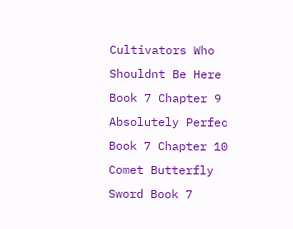Cultivators Who Shouldnt Be Here Book 7 Chapter 9 Absolutely Perfec Book 7 Chapter 10 Comet Butterfly Sword Book 7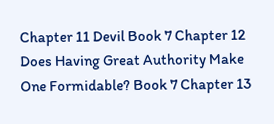Chapter 11 Devil Book 7 Chapter 12 Does Having Great Authority Make One Formidable? Book 7 Chapter 13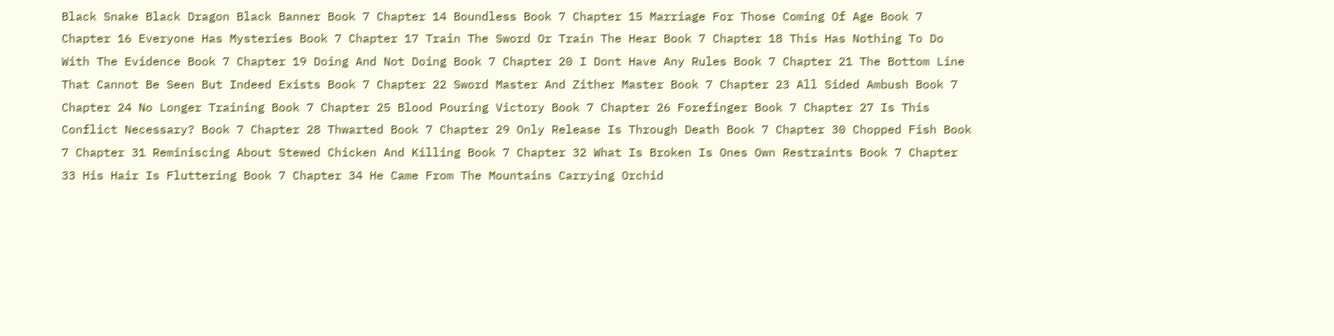Black Snake Black Dragon Black Banner Book 7 Chapter 14 Boundless Book 7 Chapter 15 Marriage For Those Coming Of Age Book 7 Chapter 16 Everyone Has Mysteries Book 7 Chapter 17 Train The Sword Or Train The Hear Book 7 Chapter 18 This Has Nothing To Do With The Evidence Book 7 Chapter 19 Doing And Not Doing Book 7 Chapter 20 I Dont Have Any Rules Book 7 Chapter 21 The Bottom Line That Cannot Be Seen But Indeed Exists Book 7 Chapter 22 Sword Master And Zither Master Book 7 Chapter 23 All Sided Ambush Book 7 Chapter 24 No Longer Training Book 7 Chapter 25 Blood Pouring Victory Book 7 Chapter 26 Forefinger Book 7 Chapter 27 Is This Conflict Necessary? Book 7 Chapter 28 Thwarted Book 7 Chapter 29 Only Release Is Through Death Book 7 Chapter 30 Chopped Fish Book 7 Chapter 31 Reminiscing About Stewed Chicken And Killing Book 7 Chapter 32 What Is Broken Is Ones Own Restraints Book 7 Chapter 33 His Hair Is Fluttering Book 7 Chapter 34 He Came From The Mountains Carrying Orchid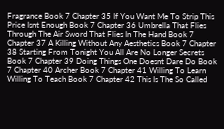Fragrance Book 7 Chapter 35 If You Want Me To Strip This Price Isnt Enough Book 7 Chapter 36 Umbrella That Flies Through The Air Sword That Flies In The Hand Book 7 Chapter 37 A Killing Without Any Aesthetics Book 7 Chapter 38 Starting From Tonight You All Are No Longer Secrets Book 7 Chapter 39 Doing Things One Doesnt Dare Do Book 7 Chapter 40 Archer Book 7 Chapter 41 Willing To Learn Willing To Teach Book 7 Chapter 42 This Is The So Called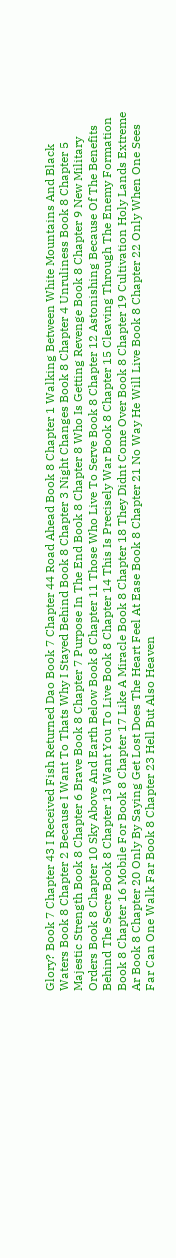Glory? Book 7 Chapter 43 I Received Fish Returned Dao Book 7 Chapter 44 Road Ahead Book 8 Chapter 1 Walking Between White Mountains And Black Waters Book 8 Chapter 2 Because I Want To Thats Why I Stayed Behind Book 8 Chapter 3 Night Changes Book 8 Chapter 4 Unruliness Book 8 Chapter 5 Majestic Strength Book 8 Chapter 6 Brave Book 8 Chapter 7 Purpose In The End Book 8 Chapter 8 Who Is Getting Revenge Book 8 Chapter 9 New Military Orders Book 8 Chapter 10 Sky Above And Earth Below Book 8 Chapter 11 Those Who Live To Serve Book 8 Chapter 12 Astonishing Because Of The Benefits Behind The Secre Book 8 Chapter 13 Want You To Live Book 8 Chapter 14 This Is Precisely War Book 8 Chapter 15 Cleaving Through The Enemy Formation Book 8 Chapter 16 Mobile For Book 8 Chapter 17 Like A Miracle Book 8 Chapter 18 They Didnt Come Over Book 8 Chapter 19 Cultivation Holy Lands Extreme Ar Book 8 Chapter 20 Only By Saying Get Lost Does The Heart Feel At Ease Book 8 Chapter 21 No Way He Will Live Book 8 Chapter 22 Only When One Sees Far Can One Walk Far Book 8 Chapter 23 Hell But Also Heaven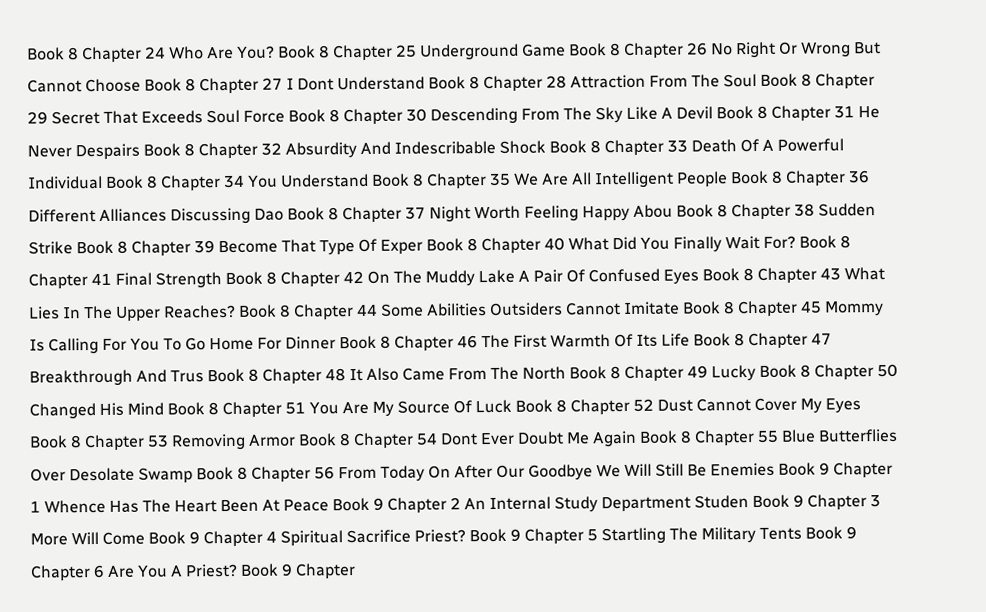Book 8 Chapter 24 Who Are You? Book 8 Chapter 25 Underground Game Book 8 Chapter 26 No Right Or Wrong But Cannot Choose Book 8 Chapter 27 I Dont Understand Book 8 Chapter 28 Attraction From The Soul Book 8 Chapter 29 Secret That Exceeds Soul Force Book 8 Chapter 30 Descending From The Sky Like A Devil Book 8 Chapter 31 He Never Despairs Book 8 Chapter 32 Absurdity And Indescribable Shock Book 8 Chapter 33 Death Of A Powerful Individual Book 8 Chapter 34 You Understand Book 8 Chapter 35 We Are All Intelligent People Book 8 Chapter 36 Different Alliances Discussing Dao Book 8 Chapter 37 Night Worth Feeling Happy Abou Book 8 Chapter 38 Sudden Strike Book 8 Chapter 39 Become That Type Of Exper Book 8 Chapter 40 What Did You Finally Wait For? Book 8 Chapter 41 Final Strength Book 8 Chapter 42 On The Muddy Lake A Pair Of Confused Eyes Book 8 Chapter 43 What Lies In The Upper Reaches? Book 8 Chapter 44 Some Abilities Outsiders Cannot Imitate Book 8 Chapter 45 Mommy Is Calling For You To Go Home For Dinner Book 8 Chapter 46 The First Warmth Of Its Life Book 8 Chapter 47 Breakthrough And Trus Book 8 Chapter 48 It Also Came From The North Book 8 Chapter 49 Lucky Book 8 Chapter 50 Changed His Mind Book 8 Chapter 51 You Are My Source Of Luck Book 8 Chapter 52 Dust Cannot Cover My Eyes Book 8 Chapter 53 Removing Armor Book 8 Chapter 54 Dont Ever Doubt Me Again Book 8 Chapter 55 Blue Butterflies Over Desolate Swamp Book 8 Chapter 56 From Today On After Our Goodbye We Will Still Be Enemies Book 9 Chapter 1 Whence Has The Heart Been At Peace Book 9 Chapter 2 An Internal Study Department Studen Book 9 Chapter 3 More Will Come Book 9 Chapter 4 Spiritual Sacrifice Priest? Book 9 Chapter 5 Startling The Military Tents Book 9 Chapter 6 Are You A Priest? Book 9 Chapter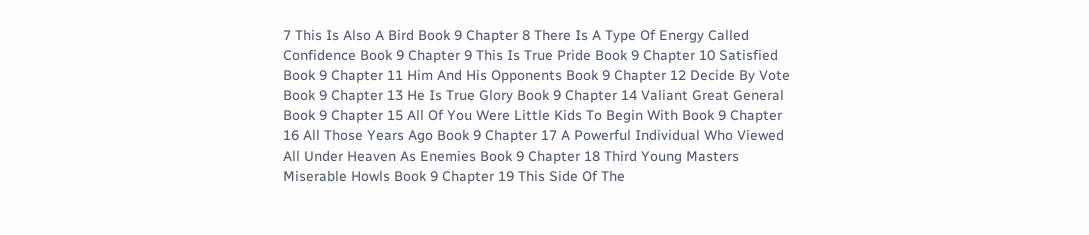7 This Is Also A Bird Book 9 Chapter 8 There Is A Type Of Energy Called Confidence Book 9 Chapter 9 This Is True Pride Book 9 Chapter 10 Satisfied Book 9 Chapter 11 Him And His Opponents Book 9 Chapter 12 Decide By Vote Book 9 Chapter 13 He Is True Glory Book 9 Chapter 14 Valiant Great General Book 9 Chapter 15 All Of You Were Little Kids To Begin With Book 9 Chapter 16 All Those Years Ago Book 9 Chapter 17 A Powerful Individual Who Viewed All Under Heaven As Enemies Book 9 Chapter 18 Third Young Masters Miserable Howls Book 9 Chapter 19 This Side Of The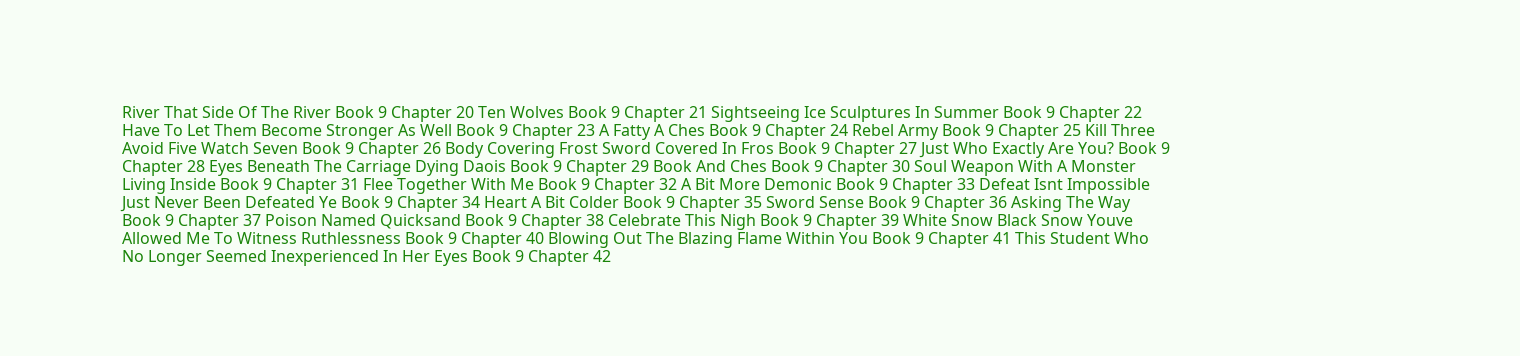River That Side Of The River Book 9 Chapter 20 Ten Wolves Book 9 Chapter 21 Sightseeing Ice Sculptures In Summer Book 9 Chapter 22 Have To Let Them Become Stronger As Well Book 9 Chapter 23 A Fatty A Ches Book 9 Chapter 24 Rebel Army Book 9 Chapter 25 Kill Three Avoid Five Watch Seven Book 9 Chapter 26 Body Covering Frost Sword Covered In Fros Book 9 Chapter 27 Just Who Exactly Are You? Book 9 Chapter 28 Eyes Beneath The Carriage Dying Daois Book 9 Chapter 29 Book And Ches Book 9 Chapter 30 Soul Weapon With A Monster Living Inside Book 9 Chapter 31 Flee Together With Me Book 9 Chapter 32 A Bit More Demonic Book 9 Chapter 33 Defeat Isnt Impossible Just Never Been Defeated Ye Book 9 Chapter 34 Heart A Bit Colder Book 9 Chapter 35 Sword Sense Book 9 Chapter 36 Asking The Way Book 9 Chapter 37 Poison Named Quicksand Book 9 Chapter 38 Celebrate This Nigh Book 9 Chapter 39 White Snow Black Snow Youve Allowed Me To Witness Ruthlessness Book 9 Chapter 40 Blowing Out The Blazing Flame Within You Book 9 Chapter 41 This Student Who No Longer Seemed Inexperienced In Her Eyes Book 9 Chapter 42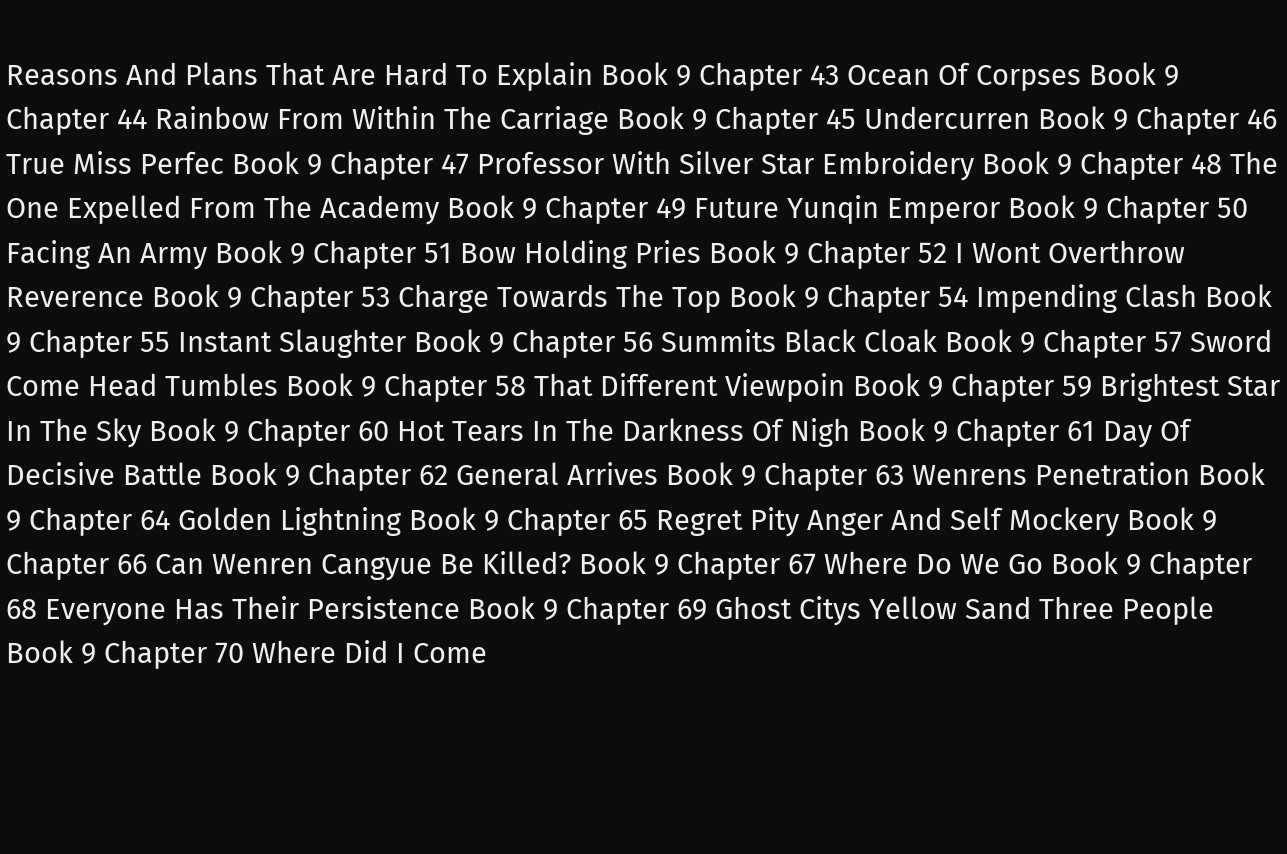Reasons And Plans That Are Hard To Explain Book 9 Chapter 43 Ocean Of Corpses Book 9 Chapter 44 Rainbow From Within The Carriage Book 9 Chapter 45 Undercurren Book 9 Chapter 46 True Miss Perfec Book 9 Chapter 47 Professor With Silver Star Embroidery Book 9 Chapter 48 The One Expelled From The Academy Book 9 Chapter 49 Future Yunqin Emperor Book 9 Chapter 50 Facing An Army Book 9 Chapter 51 Bow Holding Pries Book 9 Chapter 52 I Wont Overthrow Reverence Book 9 Chapter 53 Charge Towards The Top Book 9 Chapter 54 Impending Clash Book 9 Chapter 55 Instant Slaughter Book 9 Chapter 56 Summits Black Cloak Book 9 Chapter 57 Sword Come Head Tumbles Book 9 Chapter 58 That Different Viewpoin Book 9 Chapter 59 Brightest Star In The Sky Book 9 Chapter 60 Hot Tears In The Darkness Of Nigh Book 9 Chapter 61 Day Of Decisive Battle Book 9 Chapter 62 General Arrives Book 9 Chapter 63 Wenrens Penetration Book 9 Chapter 64 Golden Lightning Book 9 Chapter 65 Regret Pity Anger And Self Mockery Book 9 Chapter 66 Can Wenren Cangyue Be Killed? Book 9 Chapter 67 Where Do We Go Book 9 Chapter 68 Everyone Has Their Persistence Book 9 Chapter 69 Ghost Citys Yellow Sand Three People Book 9 Chapter 70 Where Did I Come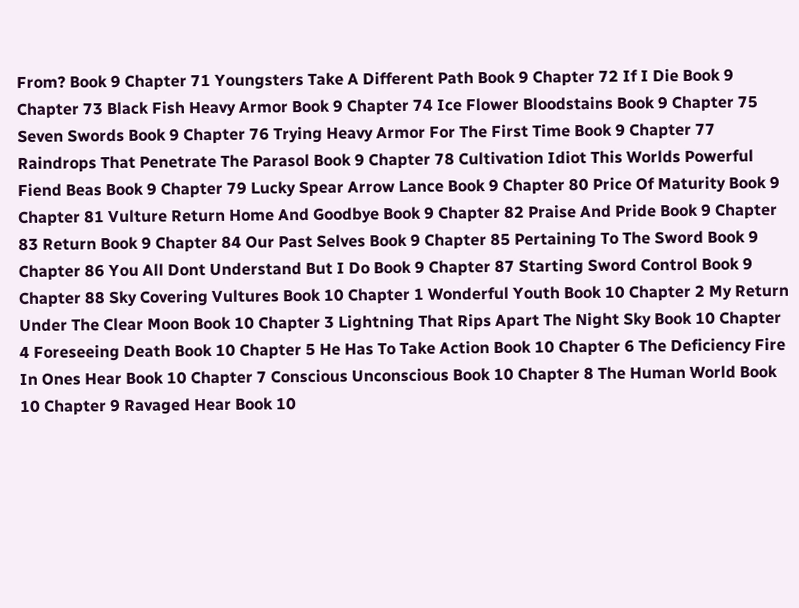From? Book 9 Chapter 71 Youngsters Take A Different Path Book 9 Chapter 72 If I Die Book 9 Chapter 73 Black Fish Heavy Armor Book 9 Chapter 74 Ice Flower Bloodstains Book 9 Chapter 75 Seven Swords Book 9 Chapter 76 Trying Heavy Armor For The First Time Book 9 Chapter 77 Raindrops That Penetrate The Parasol Book 9 Chapter 78 Cultivation Idiot This Worlds Powerful Fiend Beas Book 9 Chapter 79 Lucky Spear Arrow Lance Book 9 Chapter 80 Price Of Maturity Book 9 Chapter 81 Vulture Return Home And Goodbye Book 9 Chapter 82 Praise And Pride Book 9 Chapter 83 Return Book 9 Chapter 84 Our Past Selves Book 9 Chapter 85 Pertaining To The Sword Book 9 Chapter 86 You All Dont Understand But I Do Book 9 Chapter 87 Starting Sword Control Book 9 Chapter 88 Sky Covering Vultures Book 10 Chapter 1 Wonderful Youth Book 10 Chapter 2 My Return Under The Clear Moon Book 10 Chapter 3 Lightning That Rips Apart The Night Sky Book 10 Chapter 4 Foreseeing Death Book 10 Chapter 5 He Has To Take Action Book 10 Chapter 6 The Deficiency Fire In Ones Hear Book 10 Chapter 7 Conscious Unconscious Book 10 Chapter 8 The Human World Book 10 Chapter 9 Ravaged Hear Book 10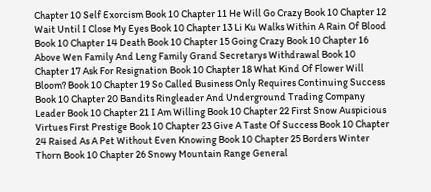Chapter 10 Self Exorcism Book 10 Chapter 11 He Will Go Crazy Book 10 Chapter 12 Wait Until I Close My Eyes Book 10 Chapter 13 Li Ku Walks Within A Rain Of Blood Book 10 Chapter 14 Death Book 10 Chapter 15 Going Crazy Book 10 Chapter 16 Above Wen Family And Leng Family Grand Secretarys Withdrawal Book 10 Chapter 17 Ask For Resignation Book 10 Chapter 18 What Kind Of Flower Will Bloom? Book 10 Chapter 19 So Called Business Only Requires Continuing Success Book 10 Chapter 20 Bandits Ringleader And Underground Trading Company Leader Book 10 Chapter 21 I Am Willing Book 10 Chapter 22 First Snow Auspicious Virtues First Prestige Book 10 Chapter 23 Give A Taste Of Success Book 10 Chapter 24 Raised As A Pet Without Even Knowing Book 10 Chapter 25 Borders Winter Thorn Book 10 Chapter 26 Snowy Mountain Range General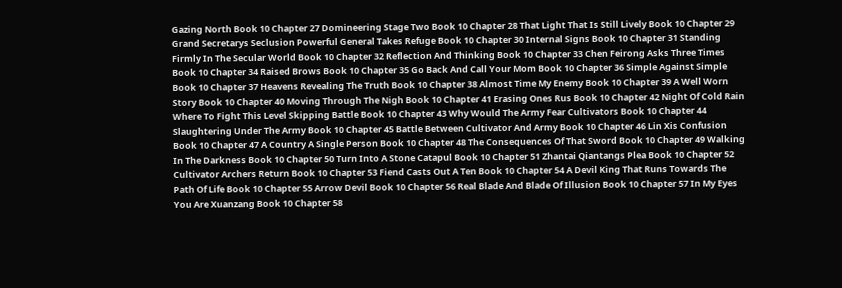Gazing North Book 10 Chapter 27 Domineering Stage Two Book 10 Chapter 28 That Light That Is Still Lively Book 10 Chapter 29 Grand Secretarys Seclusion Powerful General Takes Refuge Book 10 Chapter 30 Internal Signs Book 10 Chapter 31 Standing Firmly In The Secular World Book 10 Chapter 32 Reflection And Thinking Book 10 Chapter 33 Chen Feirong Asks Three Times Book 10 Chapter 34 Raised Brows Book 10 Chapter 35 Go Back And Call Your Mom Book 10 Chapter 36 Simple Against Simple Book 10 Chapter 37 Heavens Revealing The Truth Book 10 Chapter 38 Almost Time My Enemy Book 10 Chapter 39 A Well Worn Story Book 10 Chapter 40 Moving Through The Nigh Book 10 Chapter 41 Erasing Ones Rus Book 10 Chapter 42 Night Of Cold Rain Where To Fight This Level Skipping Battle Book 10 Chapter 43 Why Would The Army Fear Cultivators Book 10 Chapter 44 Slaughtering Under The Army Book 10 Chapter 45 Battle Between Cultivator And Army Book 10 Chapter 46 Lin Xis Confusion Book 10 Chapter 47 A Country A Single Person Book 10 Chapter 48 The Consequences Of That Sword Book 10 Chapter 49 Walking In The Darkness Book 10 Chapter 50 Turn Into A Stone Catapul Book 10 Chapter 51 Zhantai Qiantangs Plea Book 10 Chapter 52 Cultivator Archers Return Book 10 Chapter 53 Fiend Casts Out A Ten Book 10 Chapter 54 A Devil King That Runs Towards The Path Of Life Book 10 Chapter 55 Arrow Devil Book 10 Chapter 56 Real Blade And Blade Of Illusion Book 10 Chapter 57 In My Eyes You Are Xuanzang Book 10 Chapter 58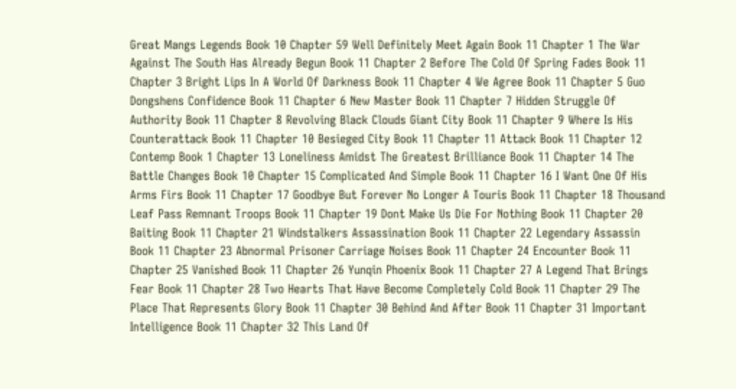Great Mangs Legends Book 10 Chapter 59 Well Definitely Meet Again Book 11 Chapter 1 The War Against The South Has Already Begun Book 11 Chapter 2 Before The Cold Of Spring Fades Book 11 Chapter 3 Bright Lips In A World Of Darkness Book 11 Chapter 4 We Agree Book 11 Chapter 5 Guo Dongshens Confidence Book 11 Chapter 6 New Master Book 11 Chapter 7 Hidden Struggle Of Authority Book 11 Chapter 8 Revolving Black Clouds Giant City Book 11 Chapter 9 Where Is His Counterattack Book 11 Chapter 10 Besieged City Book 11 Chapter 11 Attack Book 11 Chapter 12 Contemp Book 1 Chapter 13 Loneliness Amidst The Greatest Brilliance Book 11 Chapter 14 The Battle Changes Book 10 Chapter 15 Complicated And Simple Book 11 Chapter 16 I Want One Of His Arms Firs Book 11 Chapter 17 Goodbye But Forever No Longer A Touris Book 11 Chapter 18 Thousand Leaf Pass Remnant Troops Book 11 Chapter 19 Dont Make Us Die For Nothing Book 11 Chapter 20 Baiting Book 11 Chapter 21 Windstalkers Assassination Book 11 Chapter 22 Legendary Assassin Book 11 Chapter 23 Abnormal Prisoner Carriage Noises Book 11 Chapter 24 Encounter Book 11 Chapter 25 Vanished Book 11 Chapter 26 Yunqin Phoenix Book 11 Chapter 27 A Legend That Brings Fear Book 11 Chapter 28 Two Hearts That Have Become Completely Cold Book 11 Chapter 29 The Place That Represents Glory Book 11 Chapter 30 Behind And After Book 11 Chapter 31 Important Intelligence Book 11 Chapter 32 This Land Of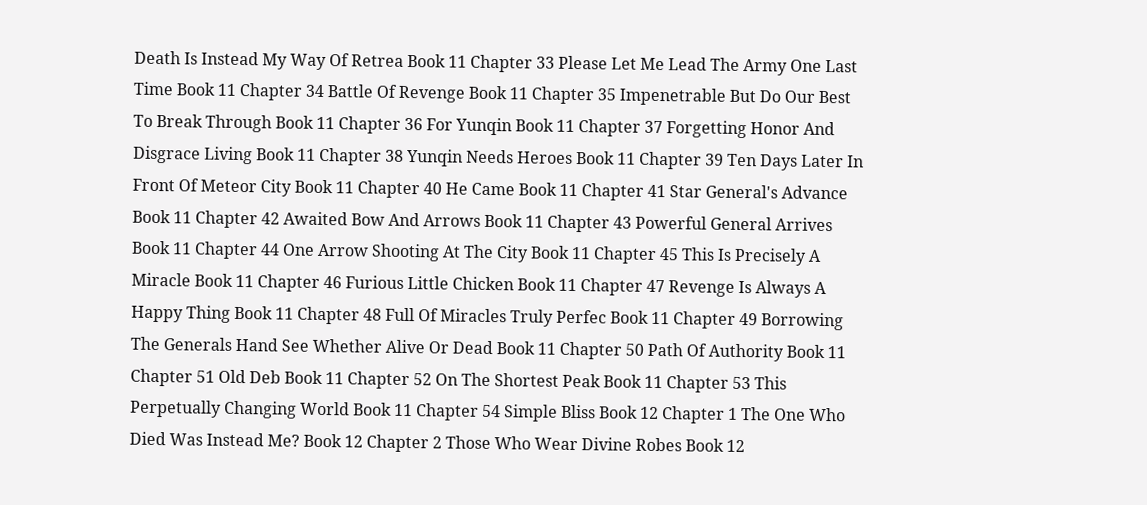Death Is Instead My Way Of Retrea Book 11 Chapter 33 Please Let Me Lead The Army One Last Time Book 11 Chapter 34 Battle Of Revenge Book 11 Chapter 35 Impenetrable But Do Our Best To Break Through Book 11 Chapter 36 For Yunqin Book 11 Chapter 37 Forgetting Honor And Disgrace Living Book 11 Chapter 38 Yunqin Needs Heroes Book 11 Chapter 39 Ten Days Later In Front Of Meteor City Book 11 Chapter 40 He Came Book 11 Chapter 41 Star General's Advance Book 11 Chapter 42 Awaited Bow And Arrows Book 11 Chapter 43 Powerful General Arrives Book 11 Chapter 44 One Arrow Shooting At The City Book 11 Chapter 45 This Is Precisely A Miracle Book 11 Chapter 46 Furious Little Chicken Book 11 Chapter 47 Revenge Is Always A Happy Thing Book 11 Chapter 48 Full Of Miracles Truly Perfec Book 11 Chapter 49 Borrowing The Generals Hand See Whether Alive Or Dead Book 11 Chapter 50 Path Of Authority Book 11 Chapter 51 Old Deb Book 11 Chapter 52 On The Shortest Peak Book 11 Chapter 53 This Perpetually Changing World Book 11 Chapter 54 Simple Bliss Book 12 Chapter 1 The One Who Died Was Instead Me? Book 12 Chapter 2 Those Who Wear Divine Robes Book 12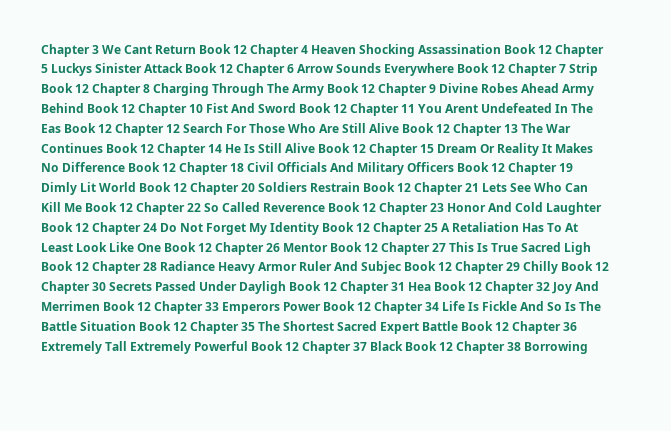Chapter 3 We Cant Return Book 12 Chapter 4 Heaven Shocking Assassination Book 12 Chapter 5 Luckys Sinister Attack Book 12 Chapter 6 Arrow Sounds Everywhere Book 12 Chapter 7 Strip Book 12 Chapter 8 Charging Through The Army Book 12 Chapter 9 Divine Robes Ahead Army Behind Book 12 Chapter 10 Fist And Sword Book 12 Chapter 11 You Arent Undefeated In The Eas Book 12 Chapter 12 Search For Those Who Are Still Alive Book 12 Chapter 13 The War Continues Book 12 Chapter 14 He Is Still Alive Book 12 Chapter 15 Dream Or Reality It Makes No Difference Book 12 Chapter 18 Civil Officials And Military Officers Book 12 Chapter 19 Dimly Lit World Book 12 Chapter 20 Soldiers Restrain Book 12 Chapter 21 Lets See Who Can Kill Me Book 12 Chapter 22 So Called Reverence Book 12 Chapter 23 Honor And Cold Laughter Book 12 Chapter 24 Do Not Forget My Identity Book 12 Chapter 25 A Retaliation Has To At Least Look Like One Book 12 Chapter 26 Mentor Book 12 Chapter 27 This Is True Sacred Ligh Book 12 Chapter 28 Radiance Heavy Armor Ruler And Subjec Book 12 Chapter 29 Chilly Book 12 Chapter 30 Secrets Passed Under Dayligh Book 12 Chapter 31 Hea Book 12 Chapter 32 Joy And Merrimen Book 12 Chapter 33 Emperors Power Book 12 Chapter 34 Life Is Fickle And So Is The Battle Situation Book 12 Chapter 35 The Shortest Sacred Expert Battle Book 12 Chapter 36 Extremely Tall Extremely Powerful Book 12 Chapter 37 Black Book 12 Chapter 38 Borrowing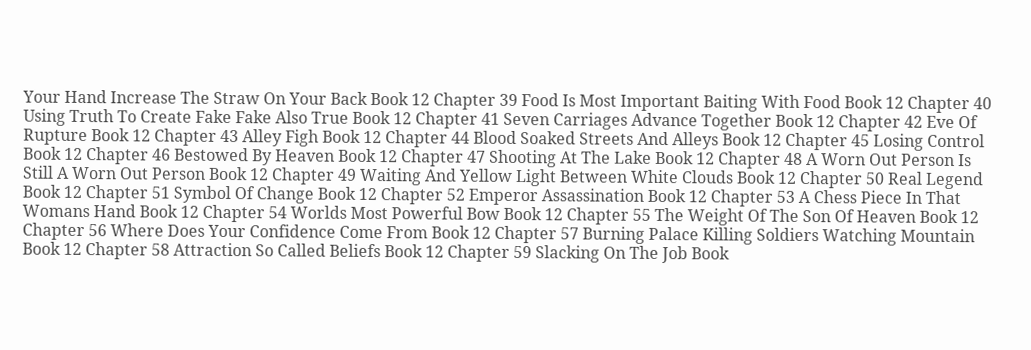Your Hand Increase The Straw On Your Back Book 12 Chapter 39 Food Is Most Important Baiting With Food Book 12 Chapter 40 Using Truth To Create Fake Fake Also True Book 12 Chapter 41 Seven Carriages Advance Together Book 12 Chapter 42 Eve Of Rupture Book 12 Chapter 43 Alley Figh Book 12 Chapter 44 Blood Soaked Streets And Alleys Book 12 Chapter 45 Losing Control Book 12 Chapter 46 Bestowed By Heaven Book 12 Chapter 47 Shooting At The Lake Book 12 Chapter 48 A Worn Out Person Is Still A Worn Out Person Book 12 Chapter 49 Waiting And Yellow Light Between White Clouds Book 12 Chapter 50 Real Legend Book 12 Chapter 51 Symbol Of Change Book 12 Chapter 52 Emperor Assassination Book 12 Chapter 53 A Chess Piece In That Womans Hand Book 12 Chapter 54 Worlds Most Powerful Bow Book 12 Chapter 55 The Weight Of The Son Of Heaven Book 12 Chapter 56 Where Does Your Confidence Come From Book 12 Chapter 57 Burning Palace Killing Soldiers Watching Mountain Book 12 Chapter 58 Attraction So Called Beliefs Book 12 Chapter 59 Slacking On The Job Book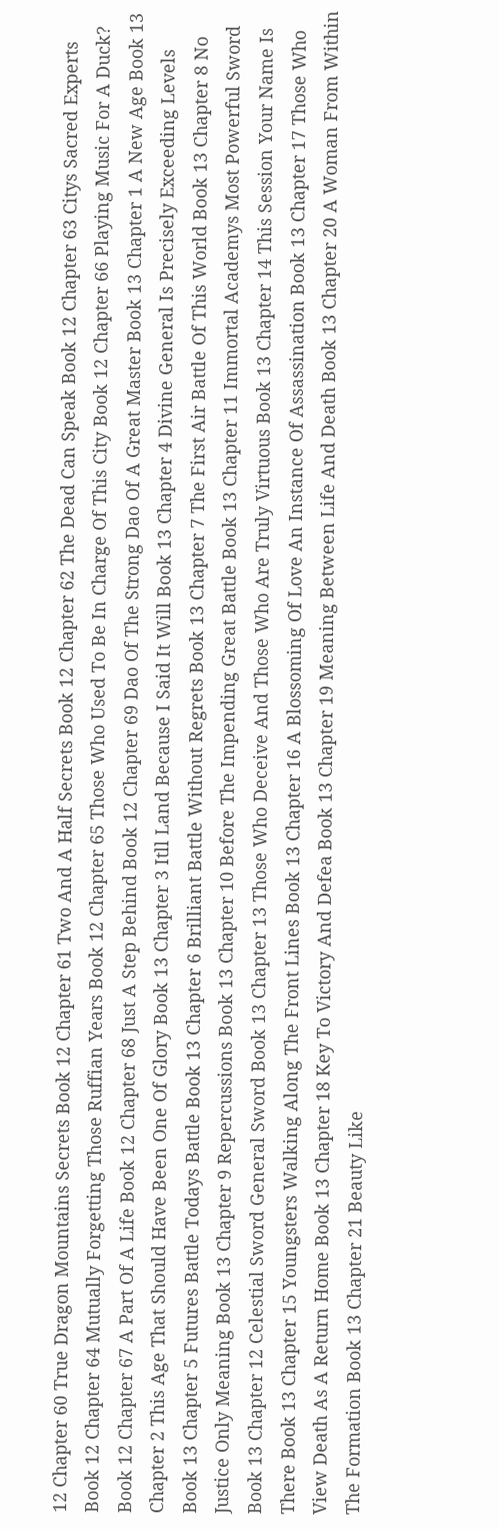12 Chapter 60 True Dragon Mountains Secrets Book 12 Chapter 61 Two And A Half Secrets Book 12 Chapter 62 The Dead Can Speak Book 12 Chapter 63 Citys Sacred Experts Book 12 Chapter 64 Mutually Forgetting Those Ruffian Years Book 12 Chapter 65 Those Who Used To Be In Charge Of This City Book 12 Chapter 66 Playing Music For A Duck? Book 12 Chapter 67 A Part Of A Life Book 12 Chapter 68 Just A Step Behind Book 12 Chapter 69 Dao Of The Strong Dao Of A Great Master Book 13 Chapter 1 A New Age Book 13 Chapter 2 This Age That Should Have Been One Of Glory Book 13 Chapter 3 Itll Land Because I Said It Will Book 13 Chapter 4 Divine General Is Precisely Exceeding Levels Book 13 Chapter 5 Futures Battle Todays Battle Book 13 Chapter 6 Brilliant Battle Without Regrets Book 13 Chapter 7 The First Air Battle Of This World Book 13 Chapter 8 No Justice Only Meaning Book 13 Chapter 9 Repercussions Book 13 Chapter 10 Before The Impending Great Battle Book 13 Chapter 11 Immortal Academys Most Powerful Sword Book 13 Chapter 12 Celestial Sword General Sword Book 13 Chapter 13 Those Who Deceive And Those Who Are Truly Virtuous Book 13 Chapter 14 This Session Your Name Is There Book 13 Chapter 15 Youngsters Walking Along The Front Lines Book 13 Chapter 16 A Blossoming Of Love An Instance Of Assassination Book 13 Chapter 17 Those Who View Death As A Return Home Book 13 Chapter 18 Key To Victory And Defea Book 13 Chapter 19 Meaning Between Life And Death Book 13 Chapter 20 A Woman From Within The Formation Book 13 Chapter 21 Beauty Like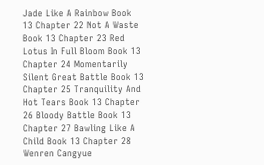Jade Like A Rainbow Book 13 Chapter 22 Not A Waste Book 13 Chapter 23 Red Lotus In Full Bloom Book 13 Chapter 24 Momentarily Silent Great Battle Book 13 Chapter 25 Tranquility And Hot Tears Book 13 Chapter 26 Bloody Battle Book 13 Chapter 27 Bawling Like A Child Book 13 Chapter 28 Wenren Cangyue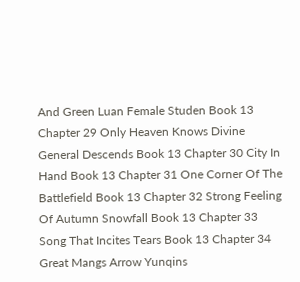And Green Luan Female Studen Book 13 Chapter 29 Only Heaven Knows Divine General Descends Book 13 Chapter 30 City In Hand Book 13 Chapter 31 One Corner Of The Battlefield Book 13 Chapter 32 Strong Feeling Of Autumn Snowfall Book 13 Chapter 33 Song That Incites Tears Book 13 Chapter 34 Great Mangs Arrow Yunqins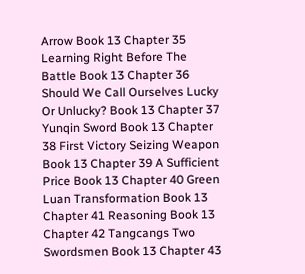Arrow Book 13 Chapter 35 Learning Right Before The Battle Book 13 Chapter 36 Should We Call Ourselves Lucky Or Unlucky? Book 13 Chapter 37 Yunqin Sword Book 13 Chapter 38 First Victory Seizing Weapon Book 13 Chapter 39 A Sufficient Price Book 13 Chapter 40 Green Luan Transformation Book 13 Chapter 41 Reasoning Book 13 Chapter 42 Tangcangs Two Swordsmen Book 13 Chapter 43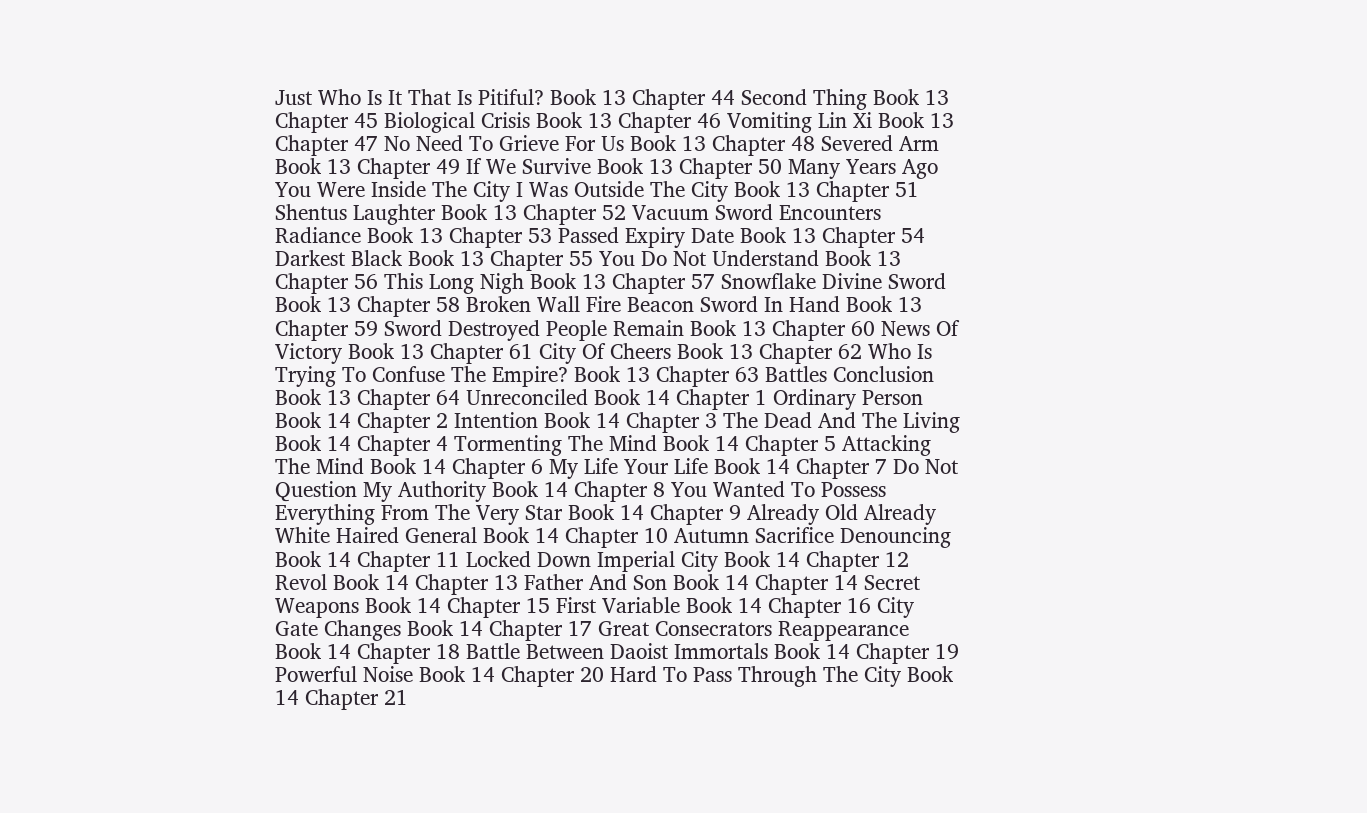Just Who Is It That Is Pitiful? Book 13 Chapter 44 Second Thing Book 13 Chapter 45 Biological Crisis Book 13 Chapter 46 Vomiting Lin Xi Book 13 Chapter 47 No Need To Grieve For Us Book 13 Chapter 48 Severed Arm Book 13 Chapter 49 If We Survive Book 13 Chapter 50 Many Years Ago You Were Inside The City I Was Outside The City Book 13 Chapter 51 Shentus Laughter Book 13 Chapter 52 Vacuum Sword Encounters Radiance Book 13 Chapter 53 Passed Expiry Date Book 13 Chapter 54 Darkest Black Book 13 Chapter 55 You Do Not Understand Book 13 Chapter 56 This Long Nigh Book 13 Chapter 57 Snowflake Divine Sword Book 13 Chapter 58 Broken Wall Fire Beacon Sword In Hand Book 13 Chapter 59 Sword Destroyed People Remain Book 13 Chapter 60 News Of Victory Book 13 Chapter 61 City Of Cheers Book 13 Chapter 62 Who Is Trying To Confuse The Empire? Book 13 Chapter 63 Battles Conclusion Book 13 Chapter 64 Unreconciled Book 14 Chapter 1 Ordinary Person Book 14 Chapter 2 Intention Book 14 Chapter 3 The Dead And The Living Book 14 Chapter 4 Tormenting The Mind Book 14 Chapter 5 Attacking The Mind Book 14 Chapter 6 My Life Your Life Book 14 Chapter 7 Do Not Question My Authority Book 14 Chapter 8 You Wanted To Possess Everything From The Very Star Book 14 Chapter 9 Already Old Already White Haired General Book 14 Chapter 10 Autumn Sacrifice Denouncing Book 14 Chapter 11 Locked Down Imperial City Book 14 Chapter 12 Revol Book 14 Chapter 13 Father And Son Book 14 Chapter 14 Secret Weapons Book 14 Chapter 15 First Variable Book 14 Chapter 16 City Gate Changes Book 14 Chapter 17 Great Consecrators Reappearance Book 14 Chapter 18 Battle Between Daoist Immortals Book 14 Chapter 19 Powerful Noise Book 14 Chapter 20 Hard To Pass Through The City Book 14 Chapter 21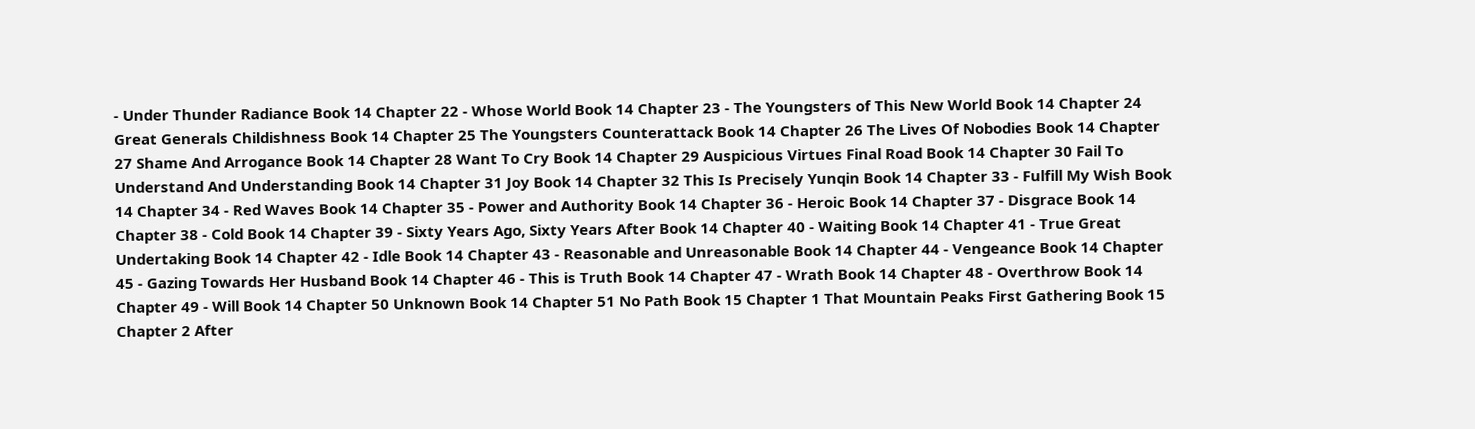- Under Thunder Radiance Book 14 Chapter 22 - Whose World Book 14 Chapter 23 - The Youngsters of This New World Book 14 Chapter 24 Great Generals Childishness Book 14 Chapter 25 The Youngsters Counterattack Book 14 Chapter 26 The Lives Of Nobodies Book 14 Chapter 27 Shame And Arrogance Book 14 Chapter 28 Want To Cry Book 14 Chapter 29 Auspicious Virtues Final Road Book 14 Chapter 30 Fail To Understand And Understanding Book 14 Chapter 31 Joy Book 14 Chapter 32 This Is Precisely Yunqin Book 14 Chapter 33 - Fulfill My Wish Book 14 Chapter 34 - Red Waves Book 14 Chapter 35 - Power and Authority Book 14 Chapter 36 - Heroic Book 14 Chapter 37 - Disgrace Book 14 Chapter 38 - Cold Book 14 Chapter 39 - Sixty Years Ago, Sixty Years After Book 14 Chapter 40 - Waiting Book 14 Chapter 41 - True Great Undertaking Book 14 Chapter 42 - Idle Book 14 Chapter 43 - Reasonable and Unreasonable Book 14 Chapter 44 - Vengeance Book 14 Chapter 45 - Gazing Towards Her Husband Book 14 Chapter 46 - This is Truth Book 14 Chapter 47 - Wrath Book 14 Chapter 48 - Overthrow Book 14 Chapter 49 - Will Book 14 Chapter 50 Unknown Book 14 Chapter 51 No Path Book 15 Chapter 1 That Mountain Peaks First Gathering Book 15 Chapter 2 After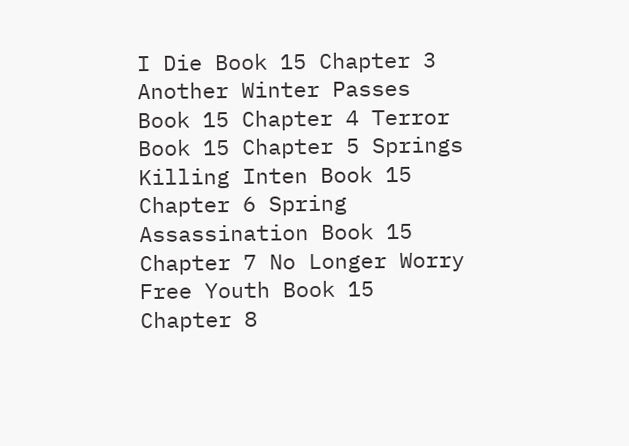I Die Book 15 Chapter 3 Another Winter Passes Book 15 Chapter 4 Terror Book 15 Chapter 5 Springs Killing Inten Book 15 Chapter 6 Spring Assassination Book 15 Chapter 7 No Longer Worry Free Youth Book 15 Chapter 8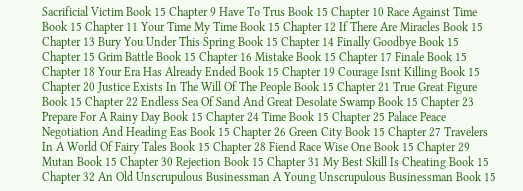Sacrificial Victim Book 15 Chapter 9 Have To Trus Book 15 Chapter 10 Race Against Time Book 15 Chapter 11 Your Time My Time Book 15 Chapter 12 If There Are Miracles Book 15 Chapter 13 Bury You Under This Spring Book 15 Chapter 14 Finally Goodbye Book 15 Chapter 15 Grim Battle Book 15 Chapter 16 Mistake Book 15 Chapter 17 Finale Book 15 Chapter 18 Your Era Has Already Ended Book 15 Chapter 19 Courage Isnt Killing Book 15 Chapter 20 Justice Exists In The Will Of The People Book 15 Chapter 21 True Great Figure Book 15 Chapter 22 Endless Sea Of Sand And Great Desolate Swamp Book 15 Chapter 23 Prepare For A Rainy Day Book 15 Chapter 24 Time Book 15 Chapter 25 Palace Peace Negotiation And Heading Eas Book 15 Chapter 26 Green City Book 15 Chapter 27 Travelers In A World Of Fairy Tales Book 15 Chapter 28 Fiend Race Wise One Book 15 Chapter 29 Mutan Book 15 Chapter 30 Rejection Book 15 Chapter 31 My Best Skill Is Cheating Book 15 Chapter 32 An Old Unscrupulous Businessman A Young Unscrupulous Businessman Book 15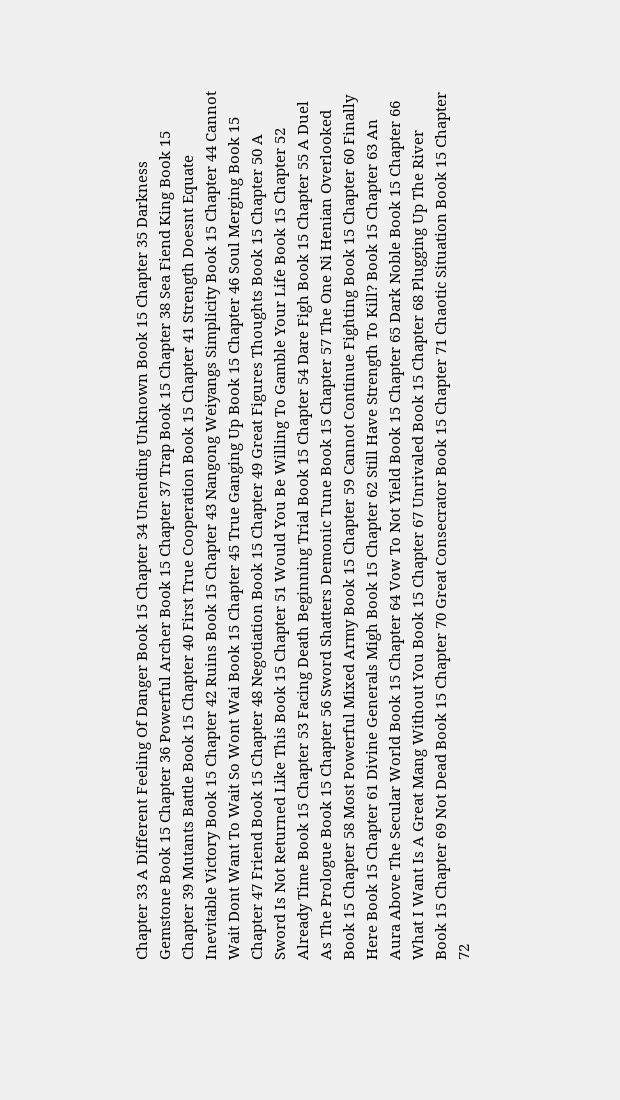Chapter 33 A Different Feeling Of Danger Book 15 Chapter 34 Unending Unknown Book 15 Chapter 35 Darkness Gemstone Book 15 Chapter 36 Powerful Archer Book 15 Chapter 37 Trap Book 15 Chapter 38 Sea Fiend King Book 15 Chapter 39 Mutants Battle Book 15 Chapter 40 First True Cooperation Book 15 Chapter 41 Strength Doesnt Equate Inevitable Victory Book 15 Chapter 42 Ruins Book 15 Chapter 43 Nangong Weiyangs Simplicity Book 15 Chapter 44 Cannot Wait Dont Want To Wait So Wont Wai Book 15 Chapter 45 True Ganging Up Book 15 Chapter 46 Soul Merging Book 15 Chapter 47 Friend Book 15 Chapter 48 Negotiation Book 15 Chapter 49 Great Figures Thoughts Book 15 Chapter 50 A Sword Is Not Returned Like This Book 15 Chapter 51 Would You Be Willing To Gamble Your Life Book 15 Chapter 52 Already Time Book 15 Chapter 53 Facing Death Beginning Trial Book 15 Chapter 54 Dare Figh Book 15 Chapter 55 A Duel As The Prologue Book 15 Chapter 56 Sword Shatters Demonic Tune Book 15 Chapter 57 The One Ni Henian Overlooked Book 15 Chapter 58 Most Powerful Mixed Army Book 15 Chapter 59 Cannot Continue Fighting Book 15 Chapter 60 Finally Here Book 15 Chapter 61 Divine Generals Migh Book 15 Chapter 62 Still Have Strength To Kill? Book 15 Chapter 63 An Aura Above The Secular World Book 15 Chapter 64 Vow To Not Yield Book 15 Chapter 65 Dark Noble Book 15 Chapter 66 What I Want Is A Great Mang Without You Book 15 Chapter 67 Unrivaled Book 15 Chapter 68 Plugging Up The River Book 15 Chapter 69 Not Dead Book 15 Chapter 70 Great Consecrator Book 15 Chapter 71 Chaotic Situation Book 15 Chapter 72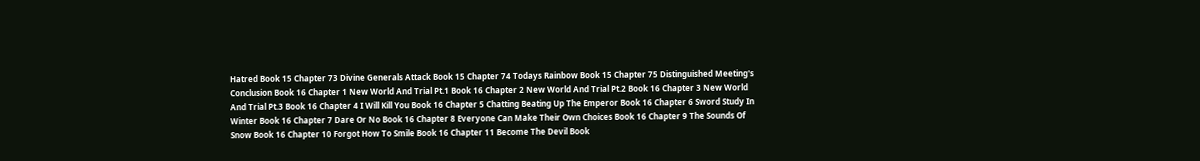Hatred Book 15 Chapter 73 Divine Generals Attack Book 15 Chapter 74 Todays Rainbow Book 15 Chapter 75 Distinguished Meeting's Conclusion Book 16 Chapter 1 New World And Trial Pt.1 Book 16 Chapter 2 New World And Trial Pt.2 Book 16 Chapter 3 New World And Trial Pt.3 Book 16 Chapter 4 I Will Kill You Book 16 Chapter 5 Chatting Beating Up The Emperor Book 16 Chapter 6 Sword Study In Winter Book 16 Chapter 7 Dare Or No Book 16 Chapter 8 Everyone Can Make Their Own Choices Book 16 Chapter 9 The Sounds Of Snow Book 16 Chapter 10 Forgot How To Smile Book 16 Chapter 11 Become The Devil Book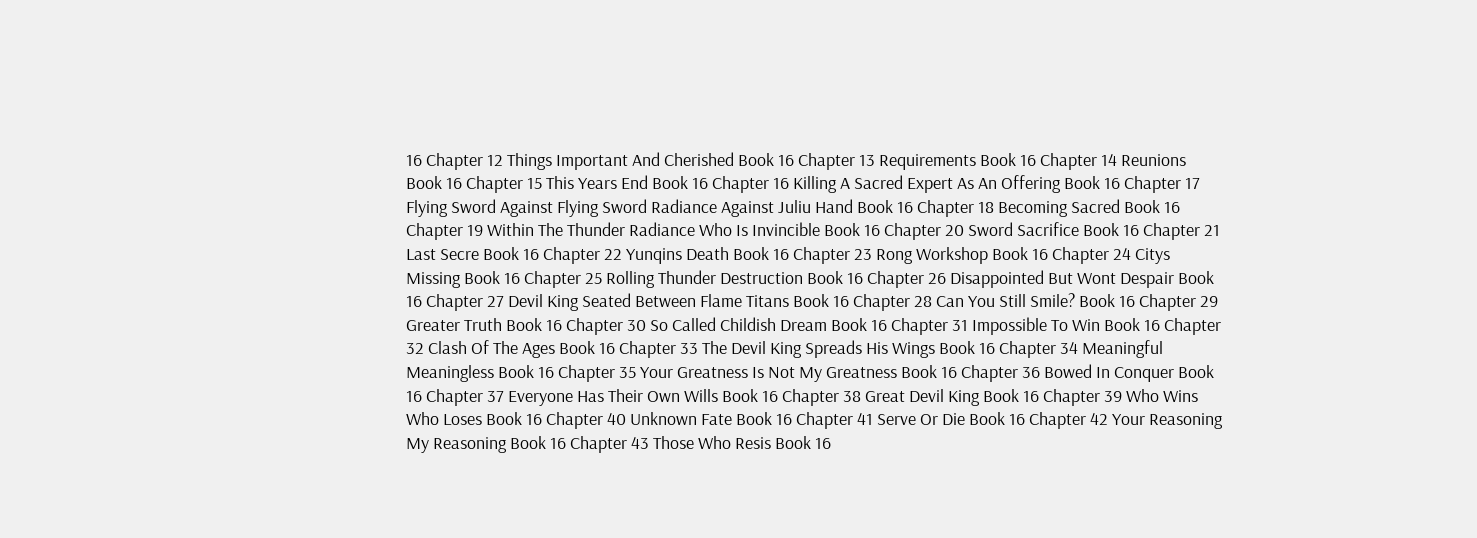16 Chapter 12 Things Important And Cherished Book 16 Chapter 13 Requirements Book 16 Chapter 14 Reunions Book 16 Chapter 15 This Years End Book 16 Chapter 16 Killing A Sacred Expert As An Offering Book 16 Chapter 17 Flying Sword Against Flying Sword Radiance Against Juliu Hand Book 16 Chapter 18 Becoming Sacred Book 16 Chapter 19 Within The Thunder Radiance Who Is Invincible Book 16 Chapter 20 Sword Sacrifice Book 16 Chapter 21 Last Secre Book 16 Chapter 22 Yunqins Death Book 16 Chapter 23 Rong Workshop Book 16 Chapter 24 Citys Missing Book 16 Chapter 25 Rolling Thunder Destruction Book 16 Chapter 26 Disappointed But Wont Despair Book 16 Chapter 27 Devil King Seated Between Flame Titans Book 16 Chapter 28 Can You Still Smile? Book 16 Chapter 29 Greater Truth Book 16 Chapter 30 So Called Childish Dream Book 16 Chapter 31 Impossible To Win Book 16 Chapter 32 Clash Of The Ages Book 16 Chapter 33 The Devil King Spreads His Wings Book 16 Chapter 34 Meaningful Meaningless Book 16 Chapter 35 Your Greatness Is Not My Greatness Book 16 Chapter 36 Bowed In Conquer Book 16 Chapter 37 Everyone Has Their Own Wills Book 16 Chapter 38 Great Devil King Book 16 Chapter 39 Who Wins Who Loses Book 16 Chapter 40 Unknown Fate Book 16 Chapter 41 Serve Or Die Book 16 Chapter 42 Your Reasoning My Reasoning Book 16 Chapter 43 Those Who Resis Book 16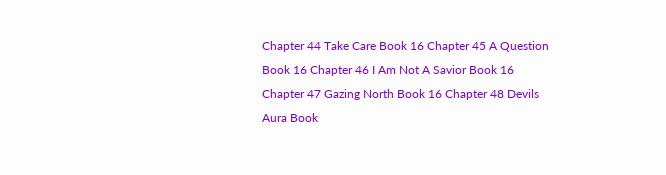Chapter 44 Take Care Book 16 Chapter 45 A Question Book 16 Chapter 46 I Am Not A Savior Book 16 Chapter 47 Gazing North Book 16 Chapter 48 Devils Aura Book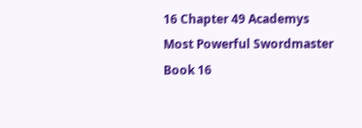16 Chapter 49 Academys Most Powerful Swordmaster Book 16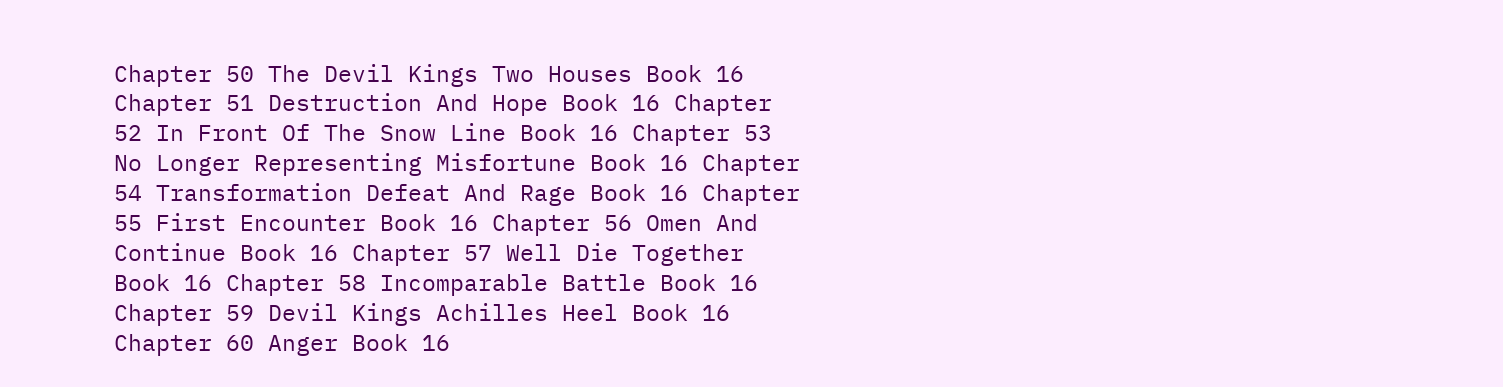Chapter 50 The Devil Kings Two Houses Book 16 Chapter 51 Destruction And Hope Book 16 Chapter 52 In Front Of The Snow Line Book 16 Chapter 53 No Longer Representing Misfortune Book 16 Chapter 54 Transformation Defeat And Rage Book 16 Chapter 55 First Encounter Book 16 Chapter 56 Omen And Continue Book 16 Chapter 57 Well Die Together Book 16 Chapter 58 Incomparable Battle Book 16 Chapter 59 Devil Kings Achilles Heel Book 16 Chapter 60 Anger Book 16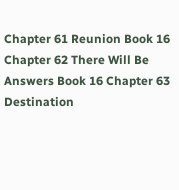Chapter 61 Reunion Book 16 Chapter 62 There Will Be Answers Book 16 Chapter 63 Destination